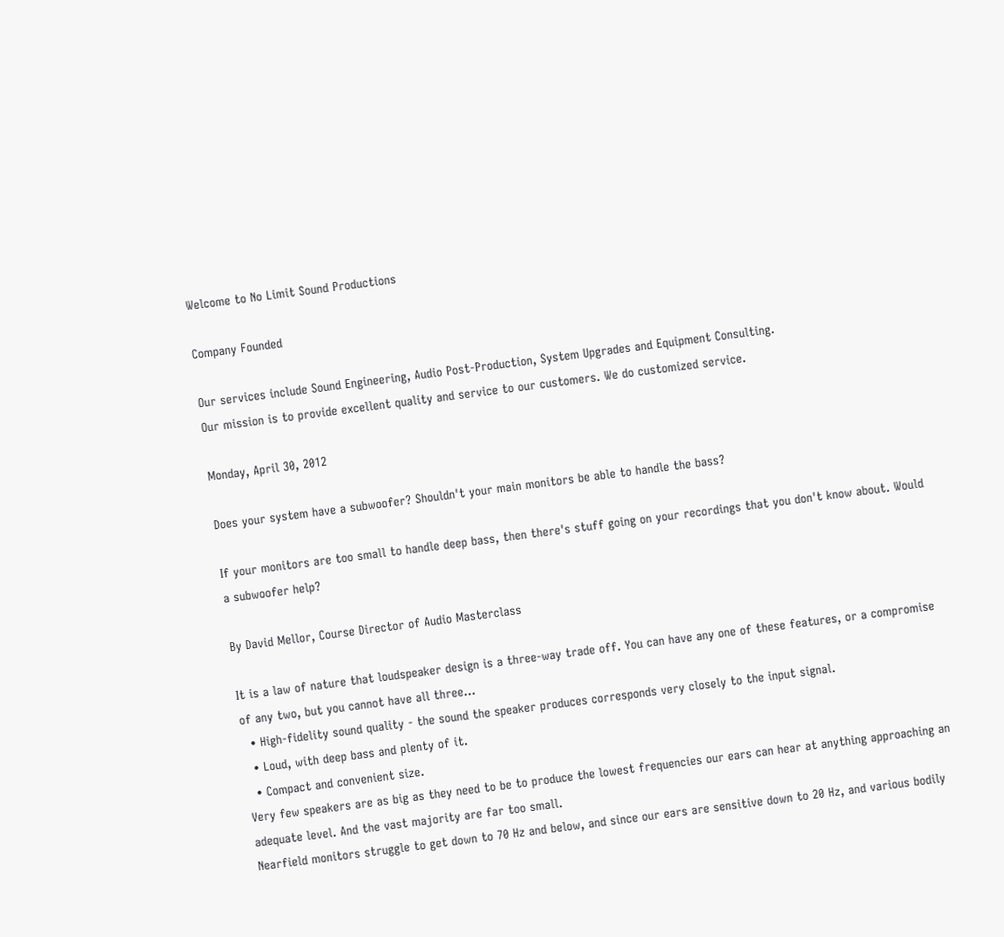Welcome to No Limit Sound Productions

Company Founded

Our services include Sound Engineering, Audio Post-Production, System Upgrades and Equipment Consulting.
Our mission is to provide excellent quality and service to our customers. We do customized service.

Monday, April 30, 2012

Does your system have a subwoofer? Shouldn't your main monitors be able to handle the bass?

If your monitors are too small to handle deep bass, then there's stuff going on your recordings that you don't know about. Would a subwoofer help?

By David Mellor, Course Director of Audio Masterclass

It is a law of nature that loudspeaker design is a three-way trade off. You can have any one of these features, or a compromise of any two, but you cannot have all three...
  • High-fidelity sound quality - the sound the speaker produces corresponds very closely to the input signal.
  • Loud, with deep bass and plenty of it.
  • Compact and convenient size.
Very few speakers are as big as they need to be to produce the lowest frequencies our ears can hear at anything approaching an adequate level. And the vast majority are far too small.
Nearfield monitors struggle to get down to 70 Hz and below, and since our ears are sensitive down to 20 Hz, and various bodily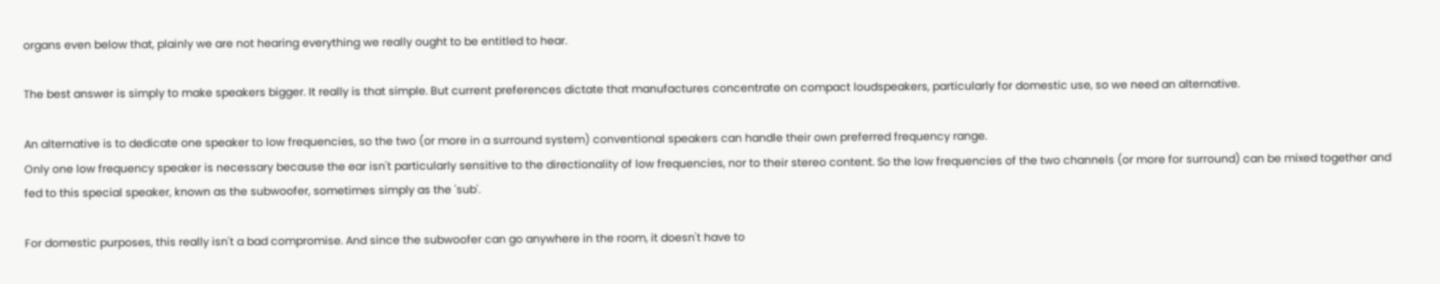organs even below that, plainly we are not hearing everything we really ought to be entitled to hear.

The best answer is simply to make speakers bigger. It really is that simple. But current preferences dictate that manufactures concentrate on compact loudspeakers, particularly for domestic use, so we need an alternative.

An alternative is to dedicate one speaker to low frequencies, so the two (or more in a surround system) conventional speakers can handle their own preferred frequency range.
Only one low frequency speaker is necessary because the ear isn't particularly sensitive to the directionality of low frequencies, nor to their stereo content. So the low frequencies of the two channels (or more for surround) can be mixed together and fed to this special speaker, known as the subwoofer, sometimes simply as the 'sub'.

For domestic purposes, this really isn't a bad compromise. And since the subwoofer can go anywhere in the room, it doesn't have to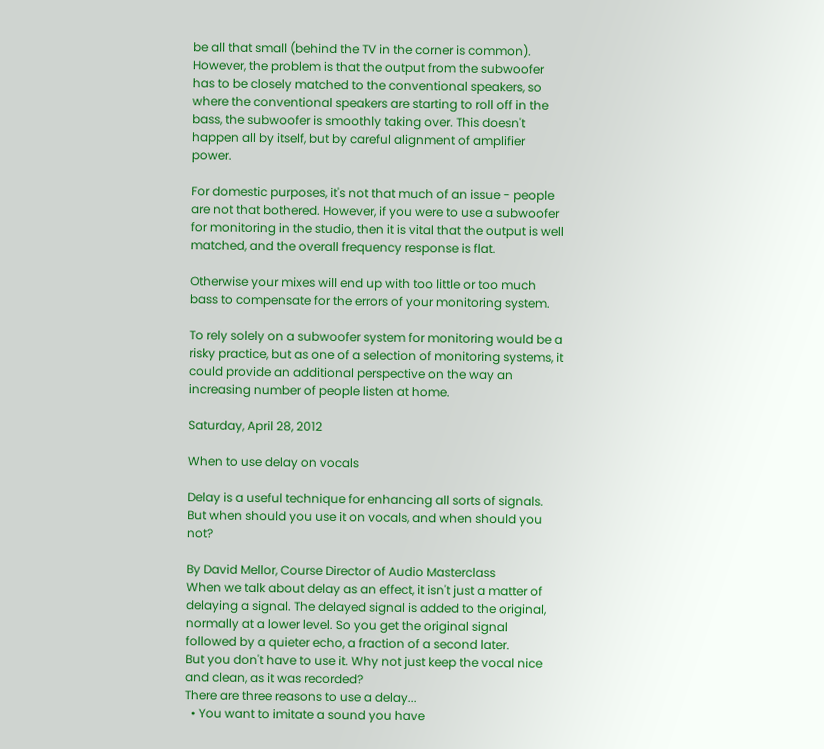be all that small (behind the TV in the corner is common).
However, the problem is that the output from the subwoofer has to be closely matched to the conventional speakers, so where the conventional speakers are starting to roll off in the bass, the subwoofer is smoothly taking over. This doesn't happen all by itself, but by careful alignment of amplifier power.

For domestic purposes, it's not that much of an issue - people are not that bothered. However, if you were to use a subwoofer for monitoring in the studio, then it is vital that the output is well matched, and the overall frequency response is flat.

Otherwise your mixes will end up with too little or too much bass to compensate for the errors of your monitoring system.

To rely solely on a subwoofer system for monitoring would be a risky practice, but as one of a selection of monitoring systems, it could provide an additional perspective on the way an increasing number of people listen at home.

Saturday, April 28, 2012

When to use delay on vocals

Delay is a useful technique for enhancing all sorts of signals. But when should you use it on vocals, and when should you not?

By David Mellor, Course Director of Audio Masterclass
When we talk about delay as an effect, it isn't just a matter of delaying a signal. The delayed signal is added to the original, normally at a lower level. So you get the original signal followed by a quieter echo, a fraction of a second later.
But you don't have to use it. Why not just keep the vocal nice and clean, as it was recorded?
There are three reasons to use a delay...
  • You want to imitate a sound you have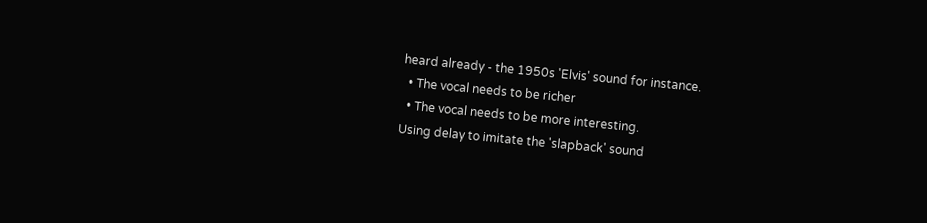heard already - the 1950s 'Elvis' sound for instance.
  • The vocal needs to be richer
  • The vocal needs to be more interesting.
Using delay to imitate the 'slapback' sound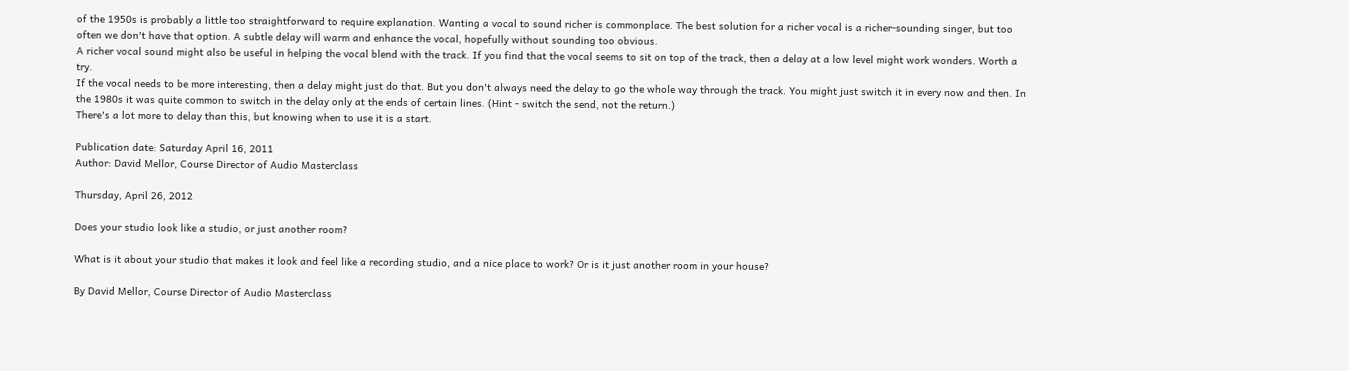of the 1950s is probably a little too straightforward to require explanation. Wanting a vocal to sound richer is commonplace. The best solution for a richer vocal is a richer-sounding singer, but too often we don't have that option. A subtle delay will warm and enhance the vocal, hopefully without sounding too obvious.
A richer vocal sound might also be useful in helping the vocal blend with the track. If you find that the vocal seems to sit on top of the track, then a delay at a low level might work wonders. Worth a try.
If the vocal needs to be more interesting, then a delay might just do that. But you don't always need the delay to go the whole way through the track. You might just switch it in every now and then. In the 1980s it was quite common to switch in the delay only at the ends of certain lines. (Hint - switch the send, not the return.)
There's a lot more to delay than this, but knowing when to use it is a start.

Publication date: Saturday April 16, 2011
Author: David Mellor, Course Director of Audio Masterclass

Thursday, April 26, 2012

Does your studio look like a studio, or just another room?

What is it about your studio that makes it look and feel like a recording studio, and a nice place to work? Or is it just another room in your house?

By David Mellor, Course Director of Audio Masterclass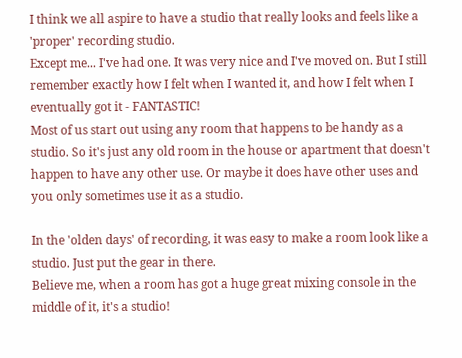I think we all aspire to have a studio that really looks and feels like a 'proper' recording studio.
Except me... I've had one. It was very nice and I've moved on. But I still remember exactly how I felt when I wanted it, and how I felt when I eventually got it - FANTASTIC!
Most of us start out using any room that happens to be handy as a studio. So it's just any old room in the house or apartment that doesn't happen to have any other use. Or maybe it does have other uses and you only sometimes use it as a studio.

In the 'olden days' of recording, it was easy to make a room look like a studio. Just put the gear in there.
Believe me, when a room has got a huge great mixing console in the middle of it, it's a studio!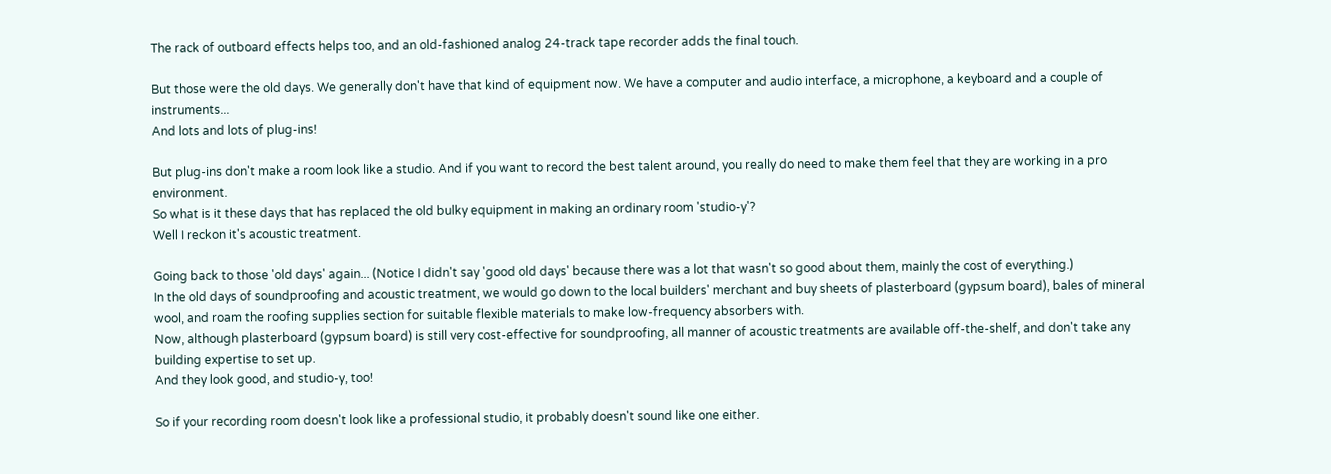The rack of outboard effects helps too, and an old-fashioned analog 24-track tape recorder adds the final touch.

But those were the old days. We generally don't have that kind of equipment now. We have a computer and audio interface, a microphone, a keyboard and a couple of instruments...
And lots and lots of plug-ins!

But plug-ins don't make a room look like a studio. And if you want to record the best talent around, you really do need to make them feel that they are working in a pro environment.
So what is it these days that has replaced the old bulky equipment in making an ordinary room 'studio-y'?
Well I reckon it's acoustic treatment.

Going back to those 'old days' again... (Notice I didn't say 'good old days' because there was a lot that wasn't so good about them, mainly the cost of everything.)
In the old days of soundproofing and acoustic treatment, we would go down to the local builders' merchant and buy sheets of plasterboard (gypsum board), bales of mineral wool, and roam the roofing supplies section for suitable flexible materials to make low-frequency absorbers with.
Now, although plasterboard (gypsum board) is still very cost-effective for soundproofing, all manner of acoustic treatments are available off-the-shelf, and don't take any building expertise to set up.
And they look good, and studio-y, too!

So if your recording room doesn't look like a professional studio, it probably doesn't sound like one either.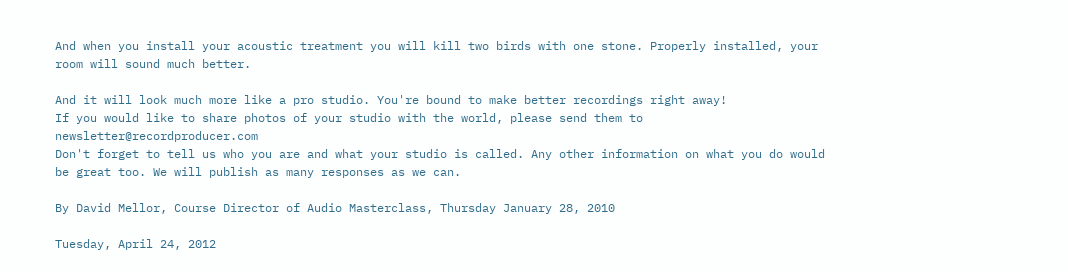And when you install your acoustic treatment you will kill two birds with one stone. Properly installed, your room will sound much better.

And it will look much more like a pro studio. You're bound to make better recordings right away!
If you would like to share photos of your studio with the world, please send them to newsletter@recordproducer.com
Don't forget to tell us who you are and what your studio is called. Any other information on what you do would be great too. We will publish as many responses as we can.

By David Mellor, Course Director of Audio Masterclass, Thursday January 28, 2010

Tuesday, April 24, 2012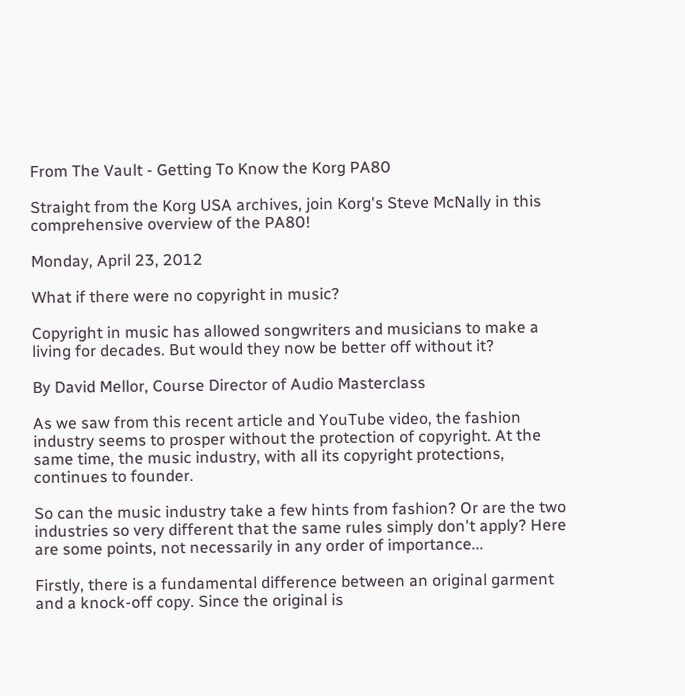From The Vault - Getting To Know the Korg PA80

Straight from the Korg USA archives, join Korg's Steve McNally in this comprehensive overview of the PA80!

Monday, April 23, 2012

What if there were no copyright in music?

Copyright in music has allowed songwriters and musicians to make a living for decades. But would they now be better off without it?

By David Mellor, Course Director of Audio Masterclass

As we saw from this recent article and YouTube video, the fashion industry seems to prosper without the protection of copyright. At the same time, the music industry, with all its copyright protections, continues to founder.

So can the music industry take a few hints from fashion? Or are the two industries so very different that the same rules simply don't apply? Here are some points, not necessarily in any order of importance...

Firstly, there is a fundamental difference between an original garment and a knock-off copy. Since the original is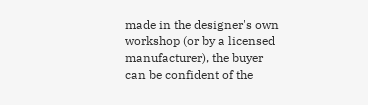made in the designer's own workshop (or by a licensed manufacturer), the buyer can be confident of the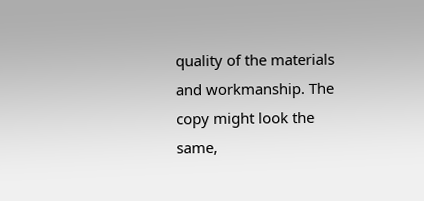quality of the materials and workmanship. The copy might look the same,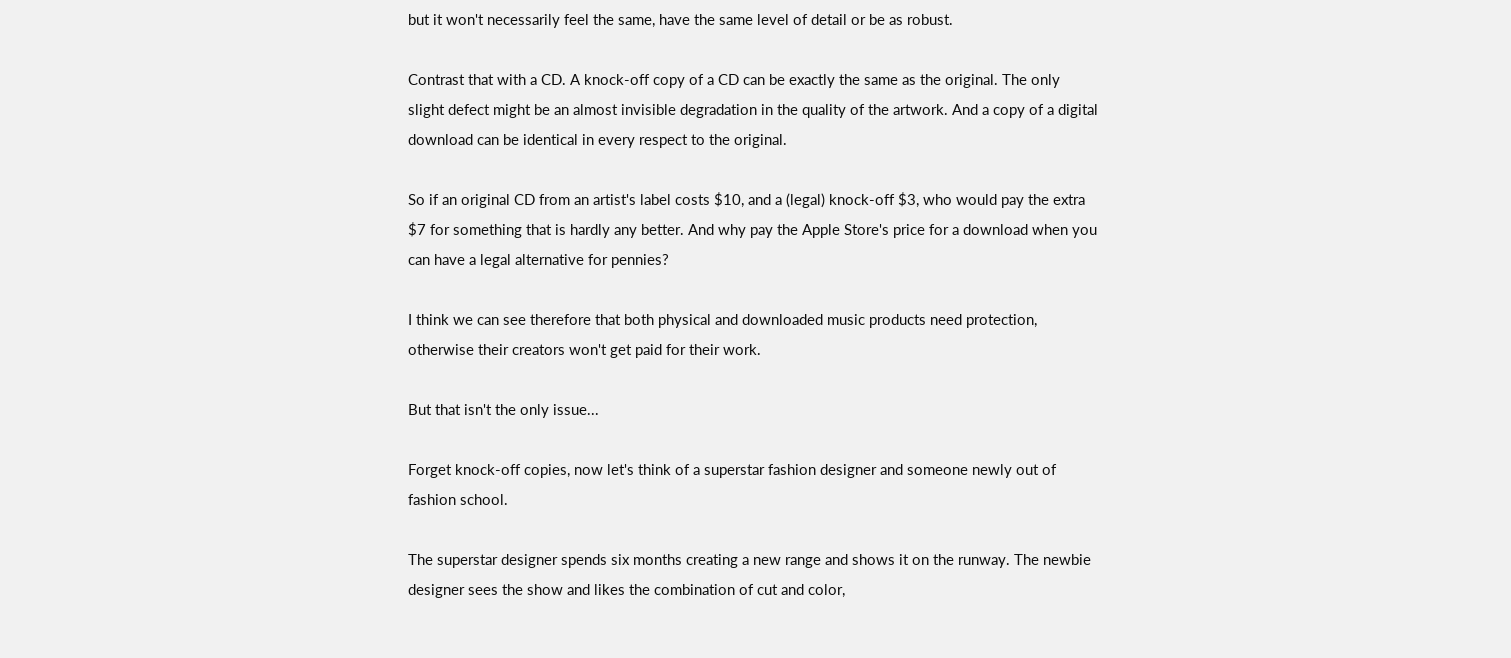but it won't necessarily feel the same, have the same level of detail or be as robust.

Contrast that with a CD. A knock-off copy of a CD can be exactly the same as the original. The only slight defect might be an almost invisible degradation in the quality of the artwork. And a copy of a digital download can be identical in every respect to the original.

So if an original CD from an artist's label costs $10, and a (legal) knock-off $3, who would pay the extra $7 for something that is hardly any better. And why pay the Apple Store's price for a download when you can have a legal alternative for pennies?

I think we can see therefore that both physical and downloaded music products need protection, otherwise their creators won't get paid for their work.

But that isn't the only issue...

Forget knock-off copies, now let's think of a superstar fashion designer and someone newly out of fashion school.

The superstar designer spends six months creating a new range and shows it on the runway. The newbie designer sees the show and likes the combination of cut and color,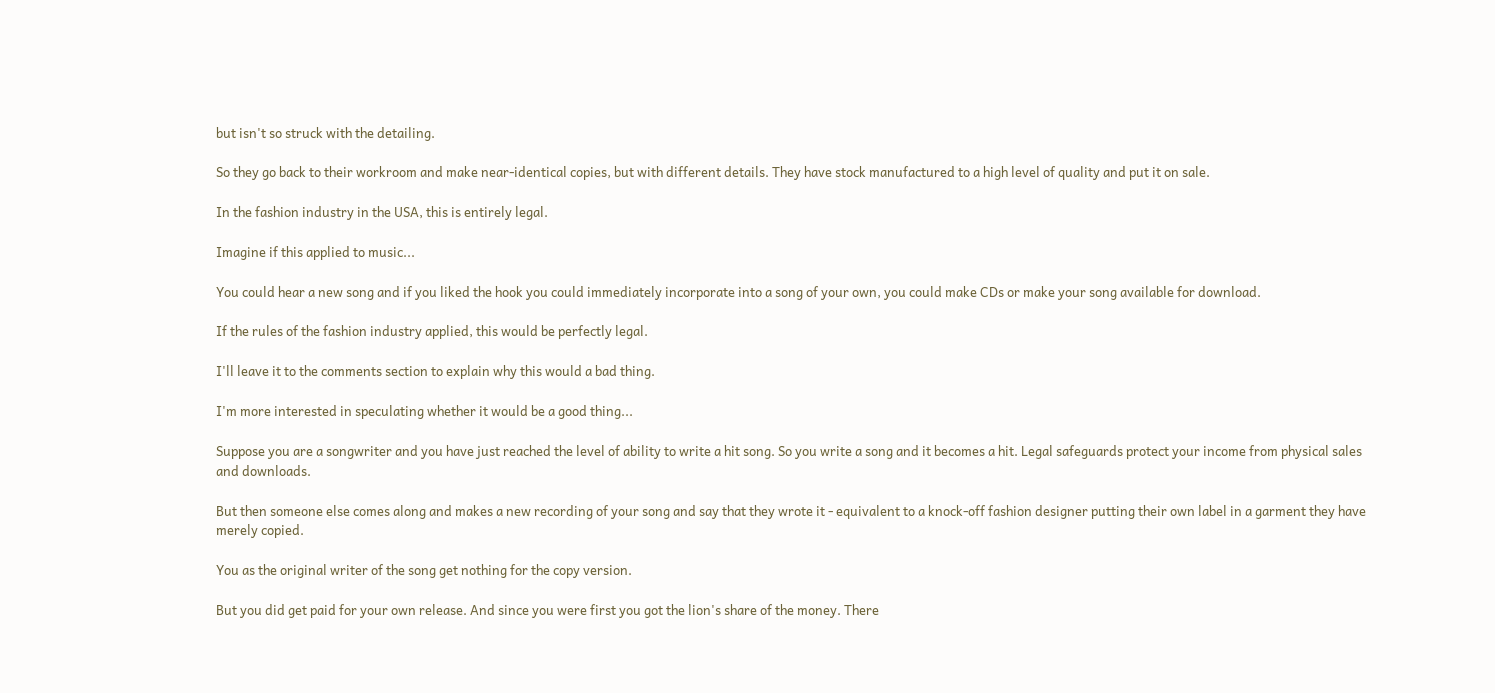but isn't so struck with the detailing.

So they go back to their workroom and make near-identical copies, but with different details. They have stock manufactured to a high level of quality and put it on sale.

In the fashion industry in the USA, this is entirely legal.

Imagine if this applied to music...

You could hear a new song and if you liked the hook you could immediately incorporate into a song of your own, you could make CDs or make your song available for download.

If the rules of the fashion industry applied, this would be perfectly legal.

I'll leave it to the comments section to explain why this would a bad thing.

I'm more interested in speculating whether it would be a good thing...

Suppose you are a songwriter and you have just reached the level of ability to write a hit song. So you write a song and it becomes a hit. Legal safeguards protect your income from physical sales and downloads.

But then someone else comes along and makes a new recording of your song and say that they wrote it - equivalent to a knock-off fashion designer putting their own label in a garment they have merely copied.

You as the original writer of the song get nothing for the copy version.

But you did get paid for your own release. And since you were first you got the lion's share of the money. There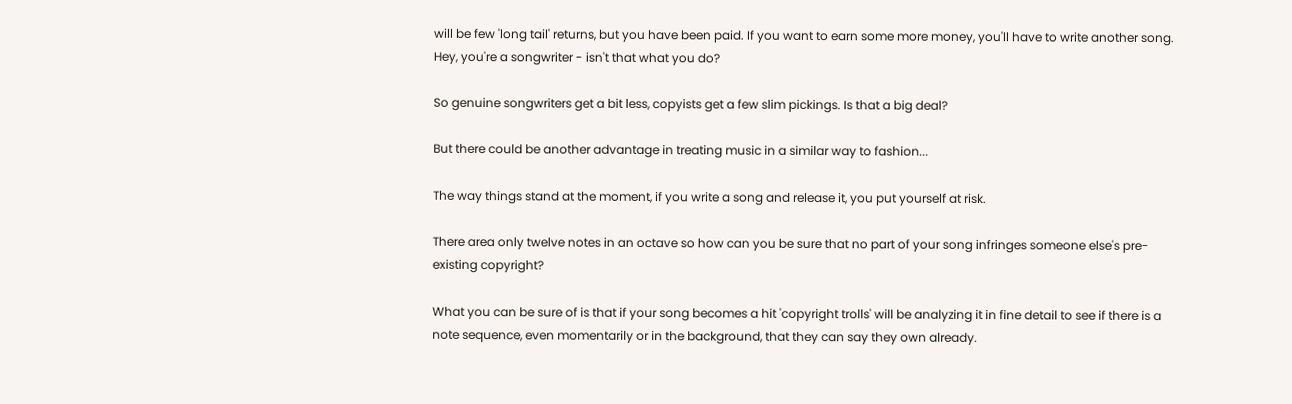will be few 'long tail' returns, but you have been paid. If you want to earn some more money, you'll have to write another song. Hey, you're a songwriter - isn't that what you do?

So genuine songwriters get a bit less, copyists get a few slim pickings. Is that a big deal?

But there could be another advantage in treating music in a similar way to fashion...

The way things stand at the moment, if you write a song and release it, you put yourself at risk.

There area only twelve notes in an octave so how can you be sure that no part of your song infringes someone else's pre-existing copyright?

What you can be sure of is that if your song becomes a hit 'copyright trolls' will be analyzing it in fine detail to see if there is a note sequence, even momentarily or in the background, that they can say they own already.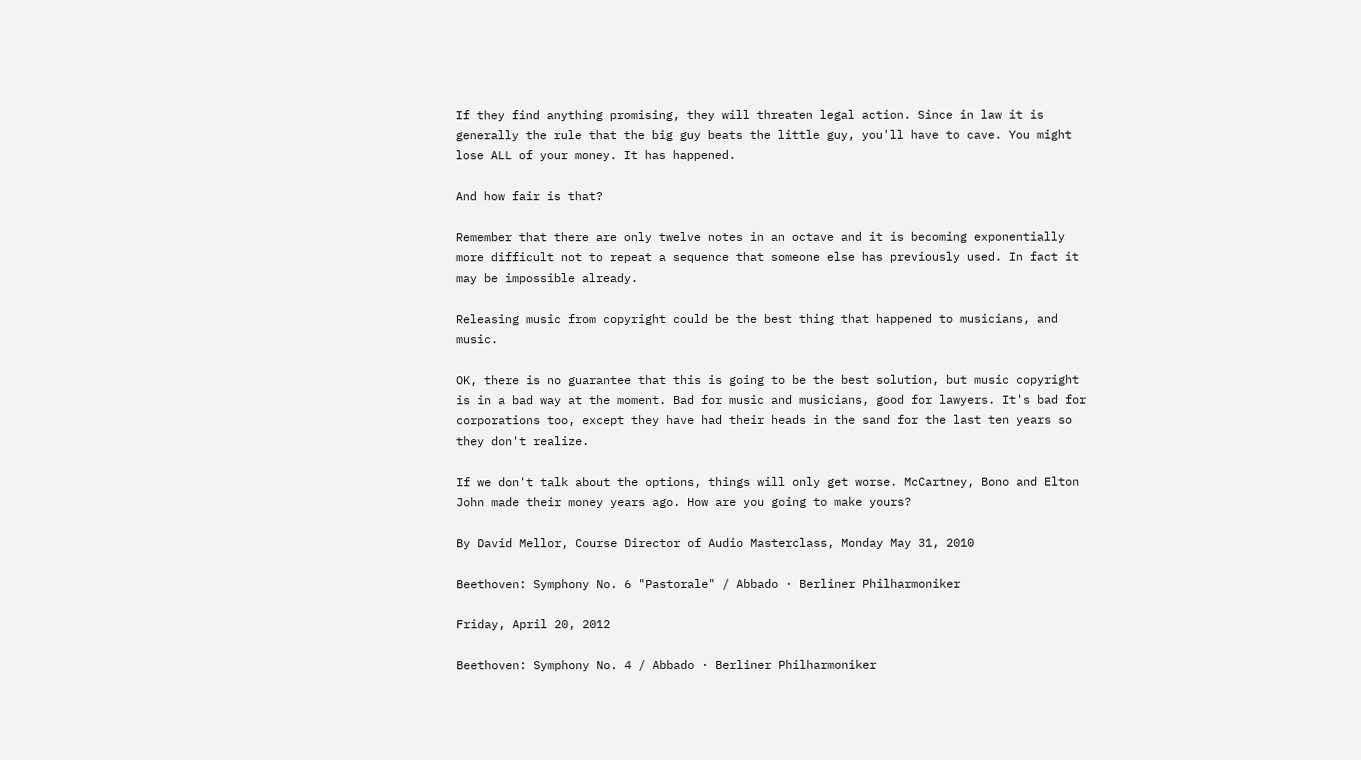If they find anything promising, they will threaten legal action. Since in law it is generally the rule that the big guy beats the little guy, you'll have to cave. You might lose ALL of your money. It has happened.

And how fair is that?

Remember that there are only twelve notes in an octave and it is becoming exponentially more difficult not to repeat a sequence that someone else has previously used. In fact it may be impossible already.

Releasing music from copyright could be the best thing that happened to musicians, and music.

OK, there is no guarantee that this is going to be the best solution, but music copyright is in a bad way at the moment. Bad for music and musicians, good for lawyers. It's bad for corporations too, except they have had their heads in the sand for the last ten years so they don't realize.

If we don't talk about the options, things will only get worse. McCartney, Bono and Elton John made their money years ago. How are you going to make yours?

By David Mellor, Course Director of Audio Masterclass, Monday May 31, 2010

Beethoven: Symphony No. 6 "Pastorale" / Abbado · Berliner Philharmoniker

Friday, April 20, 2012

Beethoven: Symphony No. 4 / Abbado · Berliner Philharmoniker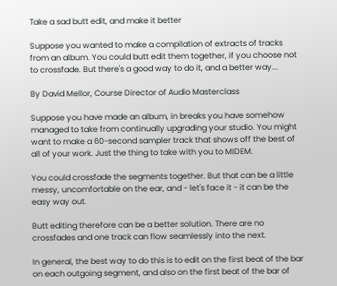Take a sad butt edit, and make it better

Suppose you wanted to make a compilation of extracts of tracks from an album. You could butt edit them together, if you choose not to crossfade. But there's a good way to do it, and a better way...

By David Mellor, Course Director of Audio Masterclass

Suppose you have made an album, in breaks you have somehow managed to take from continually upgrading your studio. You might want to make a 60-second sampler track that shows off the best of all of your work. Just the thing to take with you to MIDEM.

You could crossfade the segments together. But that can be a little messy, uncomfortable on the ear, and - let's face it - it can be the easy way out.

Butt editing therefore can be a better solution. There are no crossfades and one track can flow seamlessly into the next.

In general, the best way to do this is to edit on the first beat of the bar on each outgoing segment, and also on the first beat of the bar of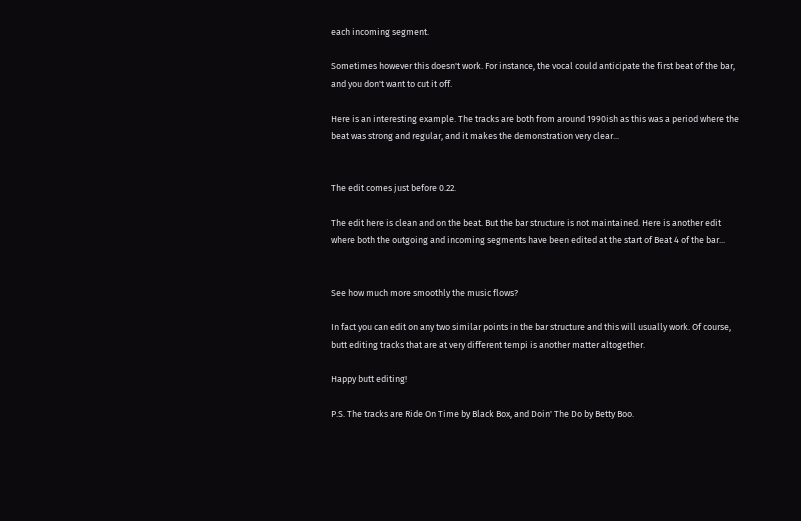each incoming segment.

Sometimes however this doesn't work. For instance, the vocal could anticipate the first beat of the bar, and you don't want to cut it off.

Here is an interesting example. The tracks are both from around 1990ish as this was a period where the beat was strong and regular, and it makes the demonstration very clear...


The edit comes just before 0.22.

The edit here is clean and on the beat. But the bar structure is not maintained. Here is another edit where both the outgoing and incoming segments have been edited at the start of Beat 4 of the bar...


See how much more smoothly the music flows?

In fact you can edit on any two similar points in the bar structure and this will usually work. Of course, butt editing tracks that are at very different tempi is another matter altogether.

Happy butt editing!

P.S. The tracks are Ride On Time by Black Box, and Doin' The Do by Betty Boo.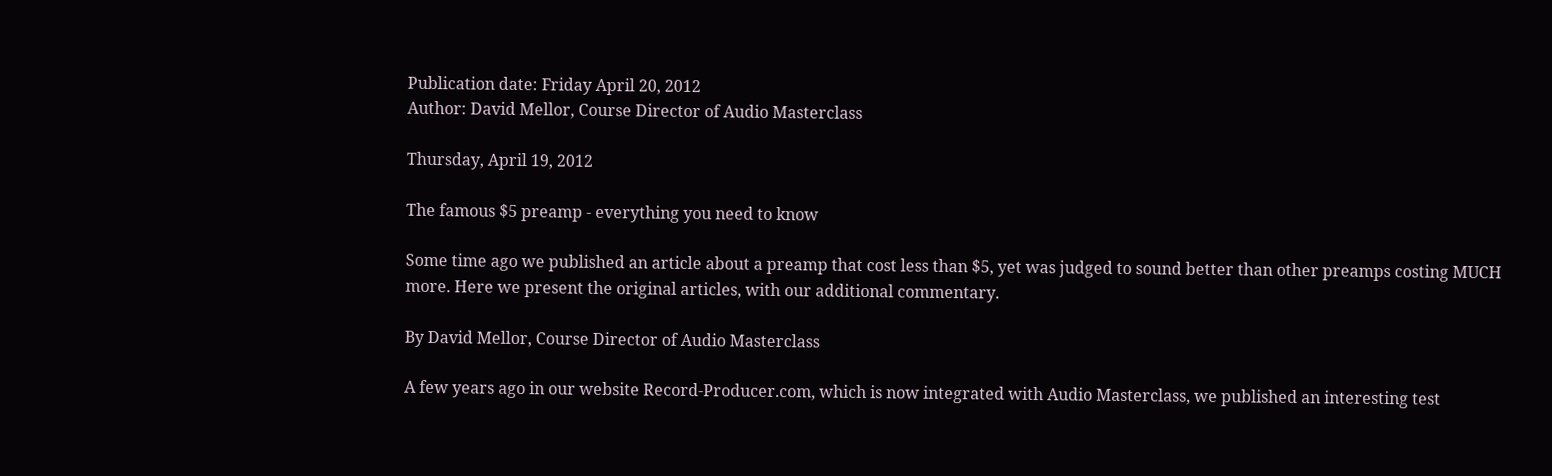Publication date: Friday April 20, 2012
Author: David Mellor, Course Director of Audio Masterclass

Thursday, April 19, 2012

The famous $5 preamp - everything you need to know

Some time ago we published an article about a preamp that cost less than $5, yet was judged to sound better than other preamps costing MUCH more. Here we present the original articles, with our additional commentary.

By David Mellor, Course Director of Audio Masterclass

A few years ago in our website Record-Producer.com, which is now integrated with Audio Masterclass, we published an interesting test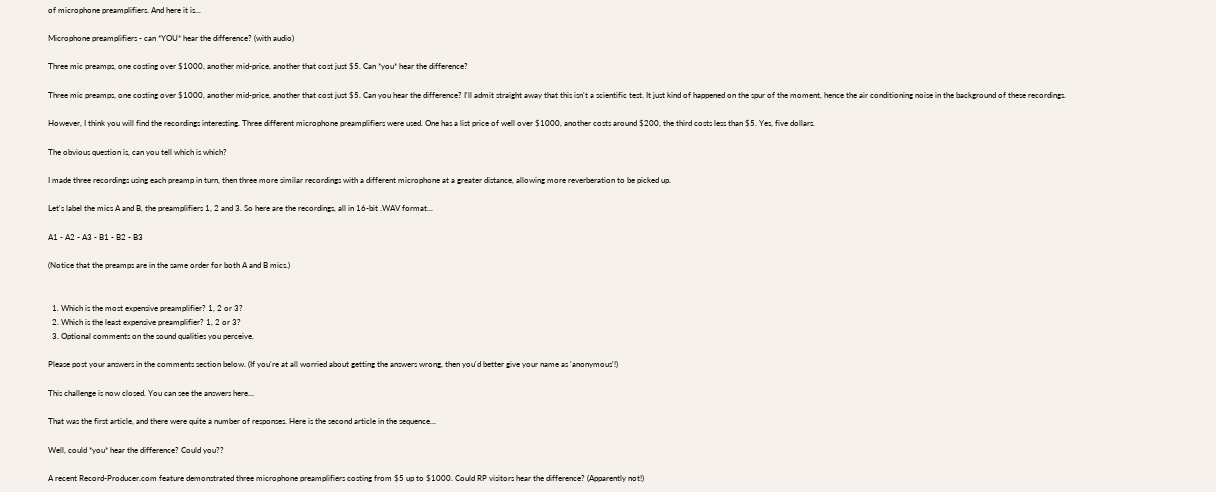of microphone preamplifiers. And here it is...

Microphone preamplifiers - can *YOU* hear the difference? (with audio)

Three mic preamps, one costing over $1000, another mid-price, another that cost just $5. Can *you* hear the difference?

Three mic preamps, one costing over $1000, another mid-price, another that cost just $5. Can you hear the difference? I'll admit straight away that this isn't a scientific test. It just kind of happened on the spur of the moment, hence the air conditioning noise in the background of these recordings.

However, I think you will find the recordings interesting. Three different microphone preamplifiers were used. One has a list price of well over $1000, another costs around $200, the third costs less than $5. Yes, five dollars.

The obvious question is, can you tell which is which?

I made three recordings using each preamp in turn, then three more similar recordings with a different microphone at a greater distance, allowing more reverberation to be picked up.

Let's label the mics A and B, the preamplifiers 1, 2 and 3. So here are the recordings, all in 16-bit .WAV format...

A1 - A2 - A3 - B1 - B2 - B3

(Notice that the preamps are in the same order for both A and B mics.)


  1. Which is the most expensive preamplifier? 1, 2 or 3?
  2. Which is the least expensive preamplifier? 1, 2 or 3?
  3. Optional comments on the sound qualities you perceive.

Please post your answers in the comments section below. (If you're at all worried about getting the answers wrong, then you'd better give your name as 'anonymous'!)

This challenge is now closed. You can see the answers here...

That was the first article, and there were quite a number of responses. Here is the second article in the sequence...

Well, could *you* hear the difference? Could you??

A recent Record-Producer.com feature demonstrated three microphone preamplifiers costing from $5 up to $1000. Could RP visitors hear the difference? (Apparently not!)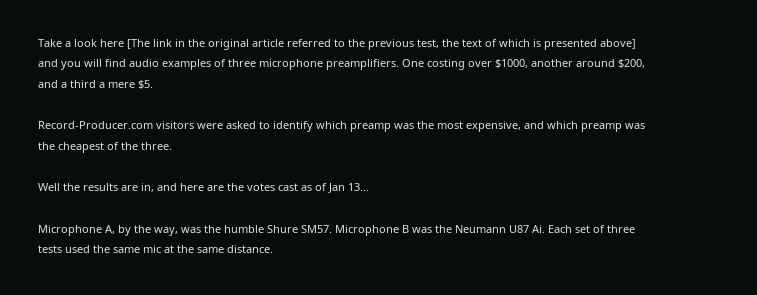Take a look here [The link in the original article referred to the previous test, the text of which is presented above] and you will find audio examples of three microphone preamplifiers. One costing over $1000, another around $200, and a third a mere $5.

Record-Producer.com visitors were asked to identify which preamp was the most expensive, and which preamp was the cheapest of the three.

Well the results are in, and here are the votes cast as of Jan 13...

Microphone A, by the way, was the humble Shure SM57. Microphone B was the Neumann U87 Ai. Each set of three tests used the same mic at the same distance.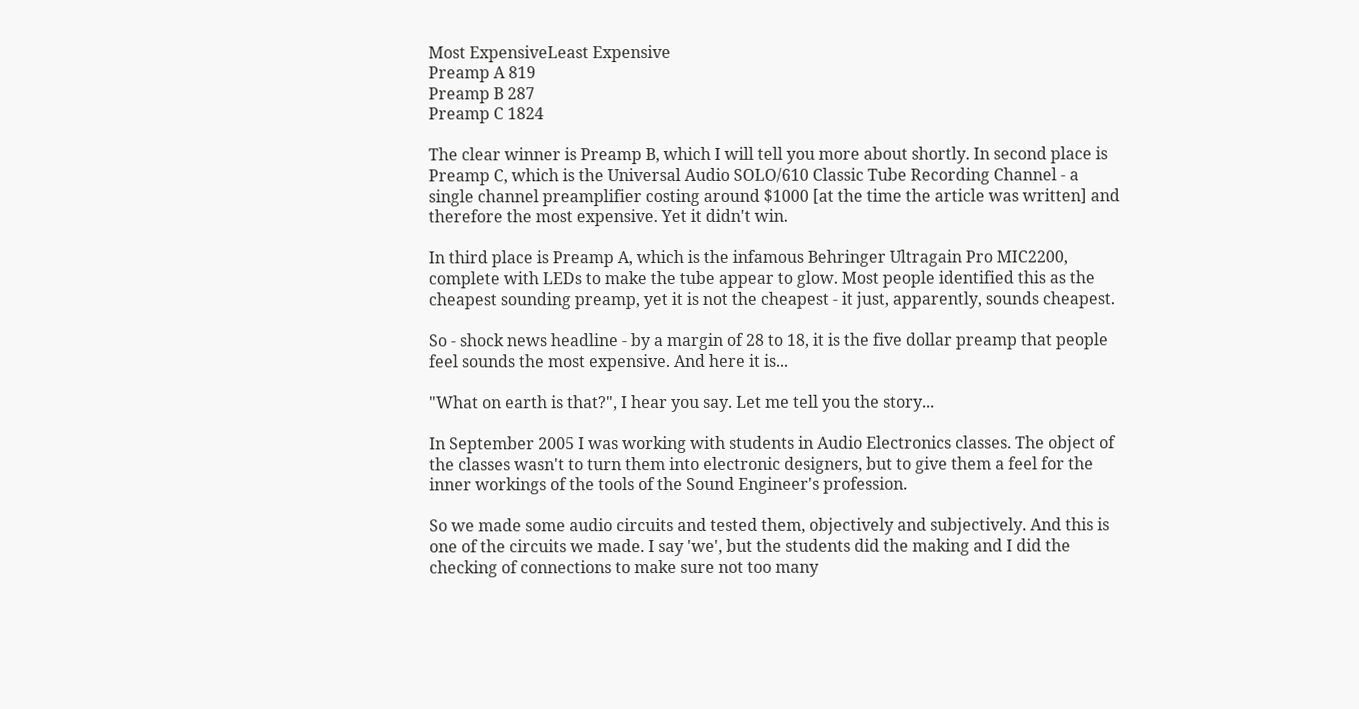Most ExpensiveLeast Expensive
Preamp A 819
Preamp B 287
Preamp C 1824

The clear winner is Preamp B, which I will tell you more about shortly. In second place is Preamp C, which is the Universal Audio SOLO/610 Classic Tube Recording Channel - a single channel preamplifier costing around $1000 [at the time the article was written] and therefore the most expensive. Yet it didn't win.

In third place is Preamp A, which is the infamous Behringer Ultragain Pro MIC2200, complete with LEDs to make the tube appear to glow. Most people identified this as the cheapest sounding preamp, yet it is not the cheapest - it just, apparently, sounds cheapest.

So - shock news headline - by a margin of 28 to 18, it is the five dollar preamp that people feel sounds the most expensive. And here it is...

"What on earth is that?", I hear you say. Let me tell you the story...

In September 2005 I was working with students in Audio Electronics classes. The object of the classes wasn't to turn them into electronic designers, but to give them a feel for the inner workings of the tools of the Sound Engineer's profession.

So we made some audio circuits and tested them, objectively and subjectively. And this is one of the circuits we made. I say 'we', but the students did the making and I did the checking of connections to make sure not too many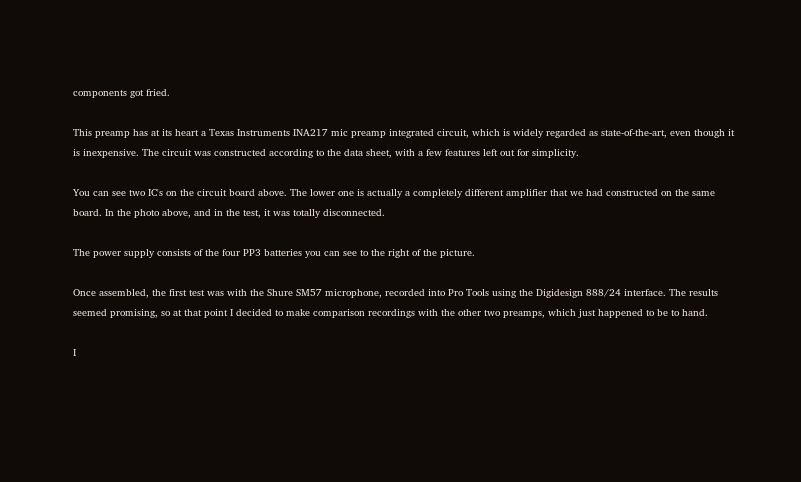components got fried.

This preamp has at its heart a Texas Instruments INA217 mic preamp integrated circuit, which is widely regarded as state-of-the-art, even though it is inexpensive. The circuit was constructed according to the data sheet, with a few features left out for simplicity.

You can see two IC's on the circuit board above. The lower one is actually a completely different amplifier that we had constructed on the same board. In the photo above, and in the test, it was totally disconnected.

The power supply consists of the four PP3 batteries you can see to the right of the picture.

Once assembled, the first test was with the Shure SM57 microphone, recorded into Pro Tools using the Digidesign 888/24 interface. The results seemed promising, so at that point I decided to make comparison recordings with the other two preamps, which just happened to be to hand.

I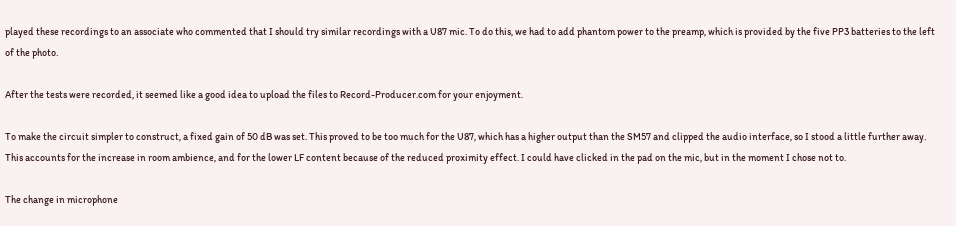played these recordings to an associate who commented that I should try similar recordings with a U87 mic. To do this, we had to add phantom power to the preamp, which is provided by the five PP3 batteries to the left of the photo.

After the tests were recorded, it seemed like a good idea to upload the files to Record-Producer.com for your enjoyment.

To make the circuit simpler to construct, a fixed gain of 50 dB was set. This proved to be too much for the U87, which has a higher output than the SM57 and clipped the audio interface, so I stood a little further away. This accounts for the increase in room ambience, and for the lower LF content because of the reduced proximity effect. I could have clicked in the pad on the mic, but in the moment I chose not to.

The change in microphone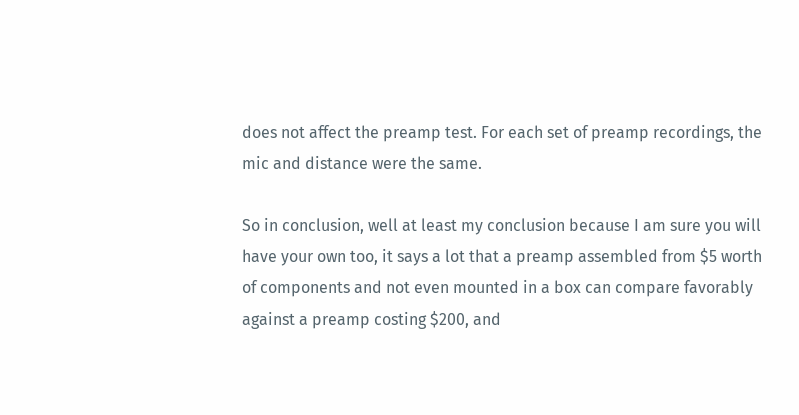does not affect the preamp test. For each set of preamp recordings, the mic and distance were the same.

So in conclusion, well at least my conclusion because I am sure you will have your own too, it says a lot that a preamp assembled from $5 worth of components and not even mounted in a box can compare favorably against a preamp costing $200, and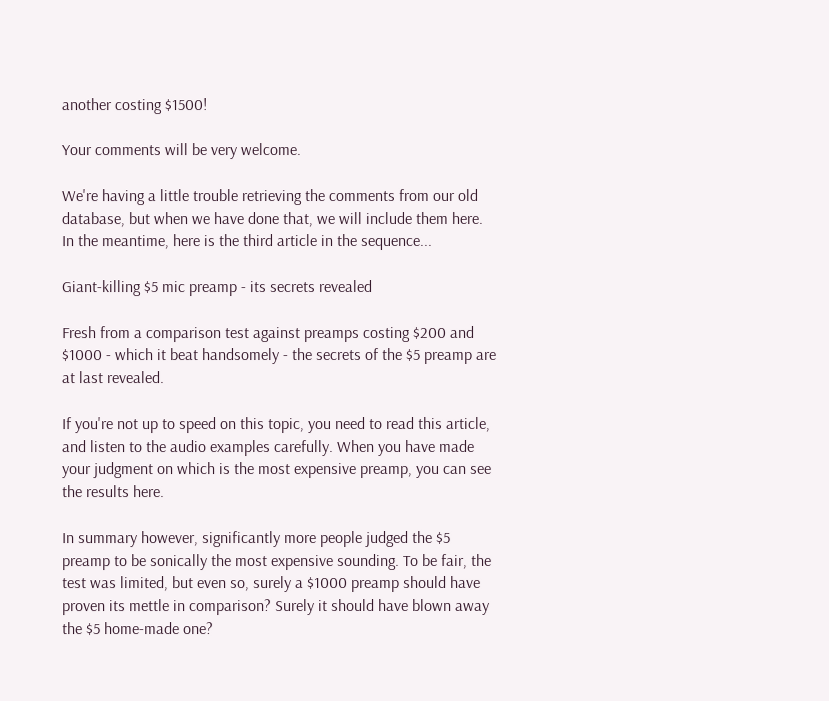another costing $1500!

Your comments will be very welcome.

We're having a little trouble retrieving the comments from our old database, but when we have done that, we will include them here. In the meantime, here is the third article in the sequence...

Giant-killing $5 mic preamp - its secrets revealed

Fresh from a comparison test against preamps costing $200 and $1000 - which it beat handsomely - the secrets of the $5 preamp are at last revealed.

If you're not up to speed on this topic, you need to read this article, and listen to the audio examples carefully. When you have made your judgment on which is the most expensive preamp, you can see the results here.

In summary however, significantly more people judged the $5 preamp to be sonically the most expensive sounding. To be fair, the test was limited, but even so, surely a $1000 preamp should have proven its mettle in comparison? Surely it should have blown away the $5 home-made one?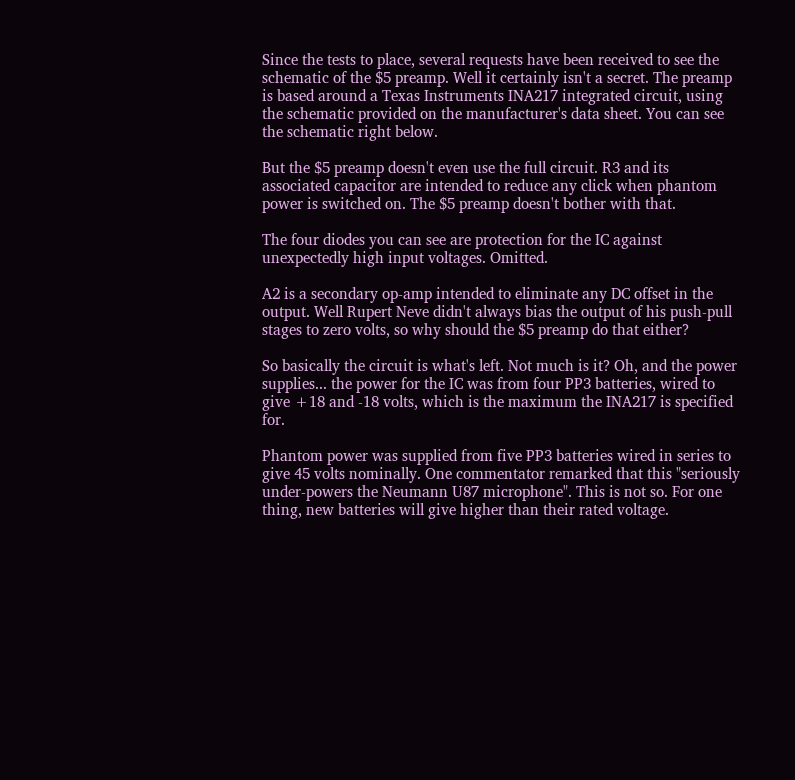Since the tests to place, several requests have been received to see the schematic of the $5 preamp. Well it certainly isn't a secret. The preamp is based around a Texas Instruments INA217 integrated circuit, using the schematic provided on the manufacturer's data sheet. You can see the schematic right below.

But the $5 preamp doesn't even use the full circuit. R3 and its associated capacitor are intended to reduce any click when phantom power is switched on. The $5 preamp doesn't bother with that.

The four diodes you can see are protection for the IC against unexpectedly high input voltages. Omitted.

A2 is a secondary op-amp intended to eliminate any DC offset in the output. Well Rupert Neve didn't always bias the output of his push-pull stages to zero volts, so why should the $5 preamp do that either?

So basically the circuit is what's left. Not much is it? Oh, and the power supplies... the power for the IC was from four PP3 batteries, wired to give +18 and -18 volts, which is the maximum the INA217 is specified for.

Phantom power was supplied from five PP3 batteries wired in series to give 45 volts nominally. One commentator remarked that this "seriously under-powers the Neumann U87 microphone". This is not so. For one thing, new batteries will give higher than their rated voltage.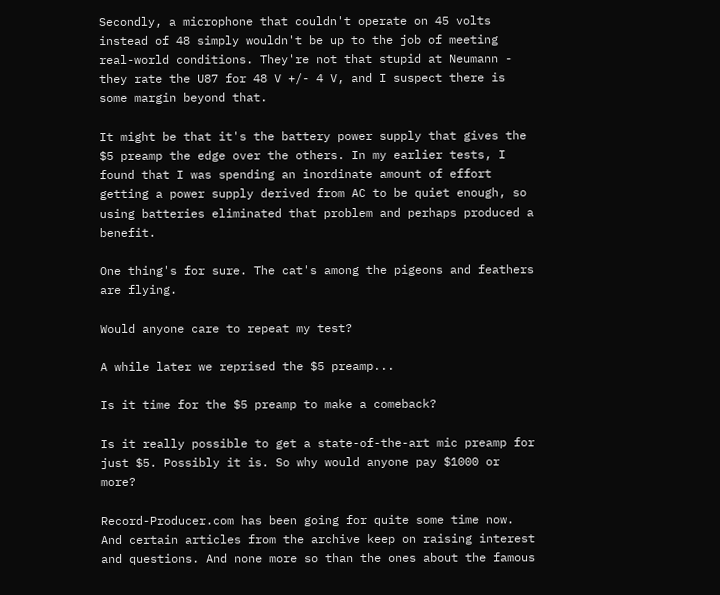Secondly, a microphone that couldn't operate on 45 volts instead of 48 simply wouldn't be up to the job of meeting real-world conditions. They're not that stupid at Neumann - they rate the U87 for 48 V +/- 4 V, and I suspect there is some margin beyond that.

It might be that it's the battery power supply that gives the $5 preamp the edge over the others. In my earlier tests, I found that I was spending an inordinate amount of effort getting a power supply derived from AC to be quiet enough, so using batteries eliminated that problem and perhaps produced a benefit.

One thing's for sure. The cat's among the pigeons and feathers are flying.

Would anyone care to repeat my test?

A while later we reprised the $5 preamp...

Is it time for the $5 preamp to make a comeback?

Is it really possible to get a state-of-the-art mic preamp for just $5. Possibly it is. So why would anyone pay $1000 or more?

Record-Producer.com has been going for quite some time now. And certain articles from the archive keep on raising interest and questions. And none more so than the ones about the famous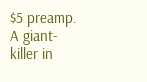$5 preamp. A giant-killer in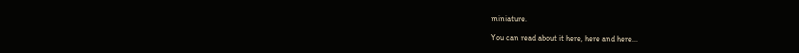miniature.

You can read about it here, here and here...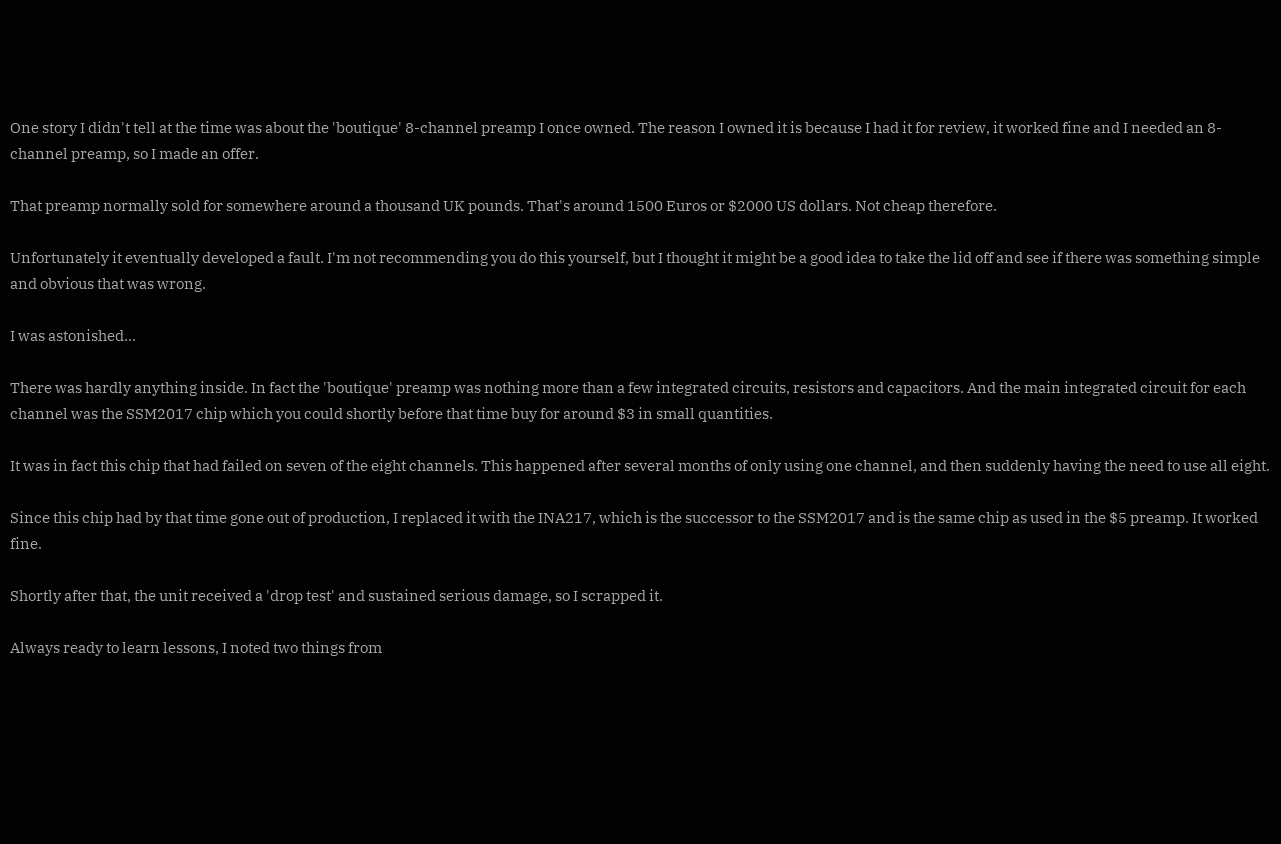One story I didn't tell at the time was about the 'boutique' 8-channel preamp I once owned. The reason I owned it is because I had it for review, it worked fine and I needed an 8-channel preamp, so I made an offer.

That preamp normally sold for somewhere around a thousand UK pounds. That's around 1500 Euros or $2000 US dollars. Not cheap therefore.

Unfortunately it eventually developed a fault. I'm not recommending you do this yourself, but I thought it might be a good idea to take the lid off and see if there was something simple and obvious that was wrong.

I was astonished...

There was hardly anything inside. In fact the 'boutique' preamp was nothing more than a few integrated circuits, resistors and capacitors. And the main integrated circuit for each channel was the SSM2017 chip which you could shortly before that time buy for around $3 in small quantities.

It was in fact this chip that had failed on seven of the eight channels. This happened after several months of only using one channel, and then suddenly having the need to use all eight.

Since this chip had by that time gone out of production, I replaced it with the INA217, which is the successor to the SSM2017 and is the same chip as used in the $5 preamp. It worked fine.

Shortly after that, the unit received a 'drop test' and sustained serious damage, so I scrapped it.

Always ready to learn lessons, I noted two things from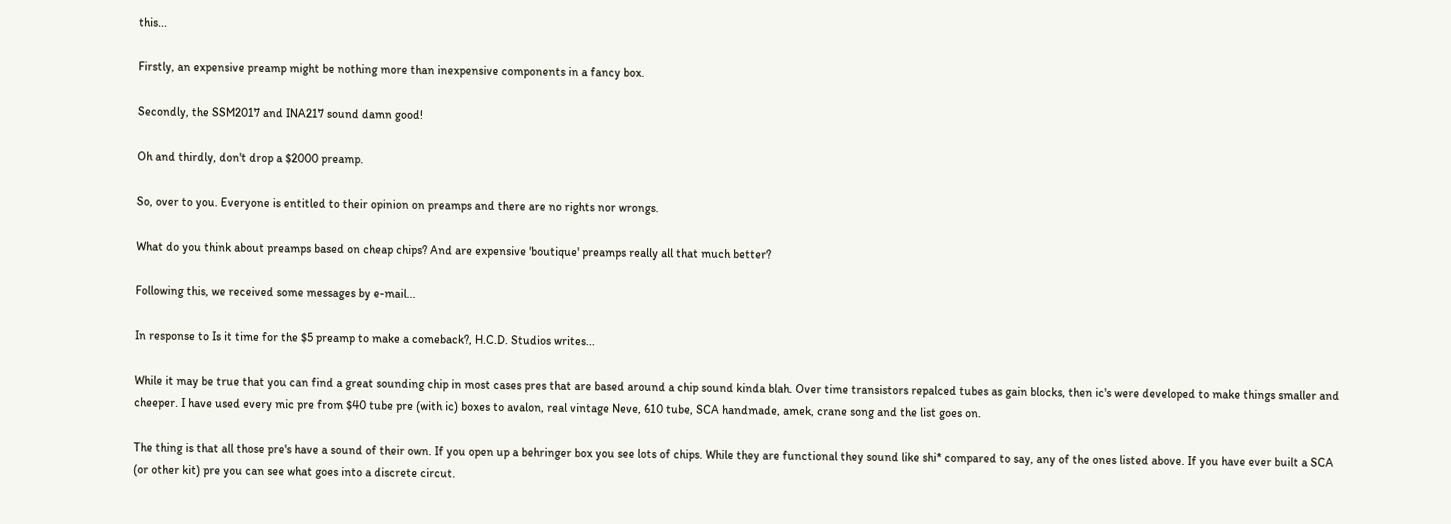this...

Firstly, an expensive preamp might be nothing more than inexpensive components in a fancy box.

Secondly, the SSM2017 and INA217 sound damn good!

Oh and thirdly, don't drop a $2000 preamp.

So, over to you. Everyone is entitled to their opinion on preamps and there are no rights nor wrongs.

What do you think about preamps based on cheap chips? And are expensive 'boutique' preamps really all that much better?

Following this, we received some messages by e-mail...

In response to Is it time for the $5 preamp to make a comeback?, H.C.D. Studios writes...

While it may be true that you can find a great sounding chip in most cases pres that are based around a chip sound kinda blah. Over time transistors repalced tubes as gain blocks, then ic's were developed to make things smaller and cheeper. I have used every mic pre from $40 tube pre (with ic) boxes to avalon, real vintage Neve, 610 tube, SCA handmade, amek, crane song and the list goes on.

The thing is that all those pre's have a sound of their own. If you open up a behringer box you see lots of chips. While they are functional they sound like shi* compared to say, any of the ones listed above. If you have ever built a SCA (or other kit) pre you can see what goes into a discrete circut.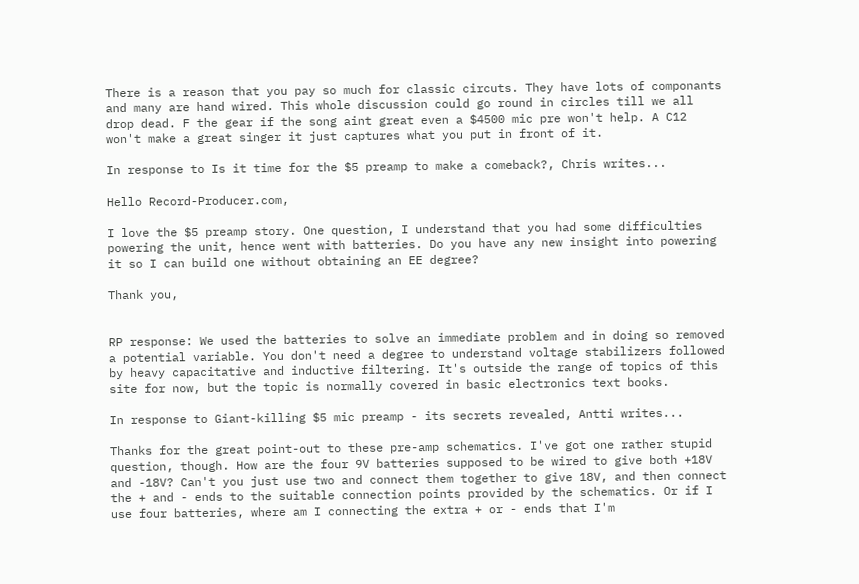There is a reason that you pay so much for classic circuts. They have lots of componants and many are hand wired. This whole discussion could go round in circles till we all drop dead. F the gear if the song aint great even a $4500 mic pre won't help. A C12 won't make a great singer it just captures what you put in front of it.

In response to Is it time for the $5 preamp to make a comeback?, Chris writes...

Hello Record-Producer.com,

I love the $5 preamp story. One question, I understand that you had some difficulties powering the unit, hence went with batteries. Do you have any new insight into powering it so I can build one without obtaining an EE degree?

Thank you,


RP response: We used the batteries to solve an immediate problem and in doing so removed a potential variable. You don't need a degree to understand voltage stabilizers followed by heavy capacitative and inductive filtering. It's outside the range of topics of this site for now, but the topic is normally covered in basic electronics text books.

In response to Giant-killing $5 mic preamp - its secrets revealed, Antti writes...

Thanks for the great point-out to these pre-amp schematics. I've got one rather stupid question, though. How are the four 9V batteries supposed to be wired to give both +18V and -18V? Can't you just use two and connect them together to give 18V, and then connect the + and - ends to the suitable connection points provided by the schematics. Or if I use four batteries, where am I connecting the extra + or - ends that I'm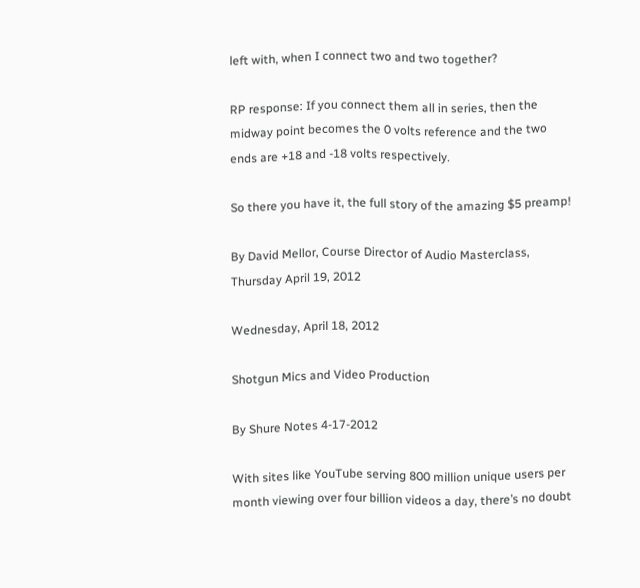left with, when I connect two and two together?

RP response: If you connect them all in series, then the midway point becomes the 0 volts reference and the two ends are +18 and -18 volts respectively.

So there you have it, the full story of the amazing $5 preamp!

By David Mellor, Course Director of Audio Masterclass, Thursday April 19, 2012

Wednesday, April 18, 2012

Shotgun Mics and Video Production

By Shure Notes 4-17-2012

With sites like YouTube serving 800 million unique users per month viewing over four billion videos a day, there’s no doubt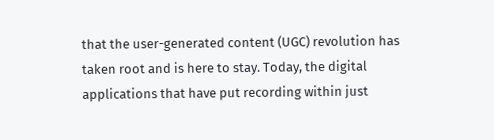that the user-generated content (UGC) revolution has taken root and is here to stay. Today, the digital applications that have put recording within just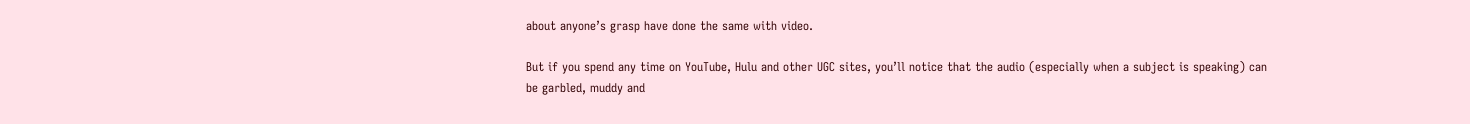about anyone’s grasp have done the same with video.

But if you spend any time on YouTube, Hulu and other UGC sites, you’ll notice that the audio (especially when a subject is speaking) can be garbled, muddy and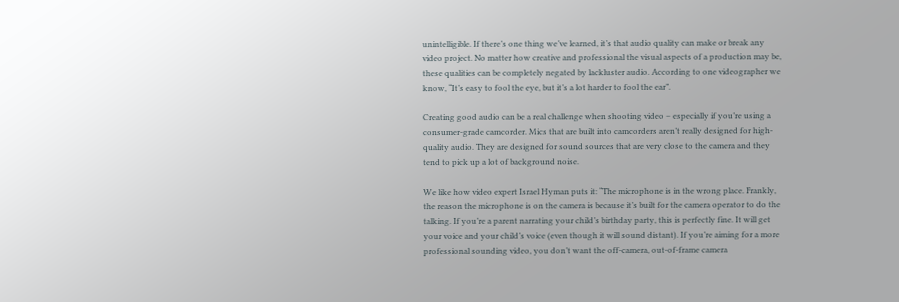unintelligible. If there’s one thing we’ve learned, it’s that audio quality can make or break any video project. No matter how creative and professional the visual aspects of a production may be, these qualities can be completely negated by lackluster audio. According to one videographer we know, “It’s easy to fool the eye, but it’s a lot harder to fool the ear”.

Creating good audio can be a real challenge when shooting video – especially if you’re using a consumer-grade camcorder. Mics that are built into camcorders aren’t really designed for high-quality audio. They are designed for sound sources that are very close to the camera and they tend to pick up a lot of background noise.

We like how video expert Israel Hyman puts it: “The microphone is in the wrong place. Frankly, the reason the microphone is on the camera is because it’s built for the camera operator to do the talking. If you’re a parent narrating your child’s birthday party, this is perfectly fine. It will get your voice and your child’s voice (even though it will sound distant). If you’re aiming for a more professional sounding video, you don’t want the off-camera, out-of-frame camera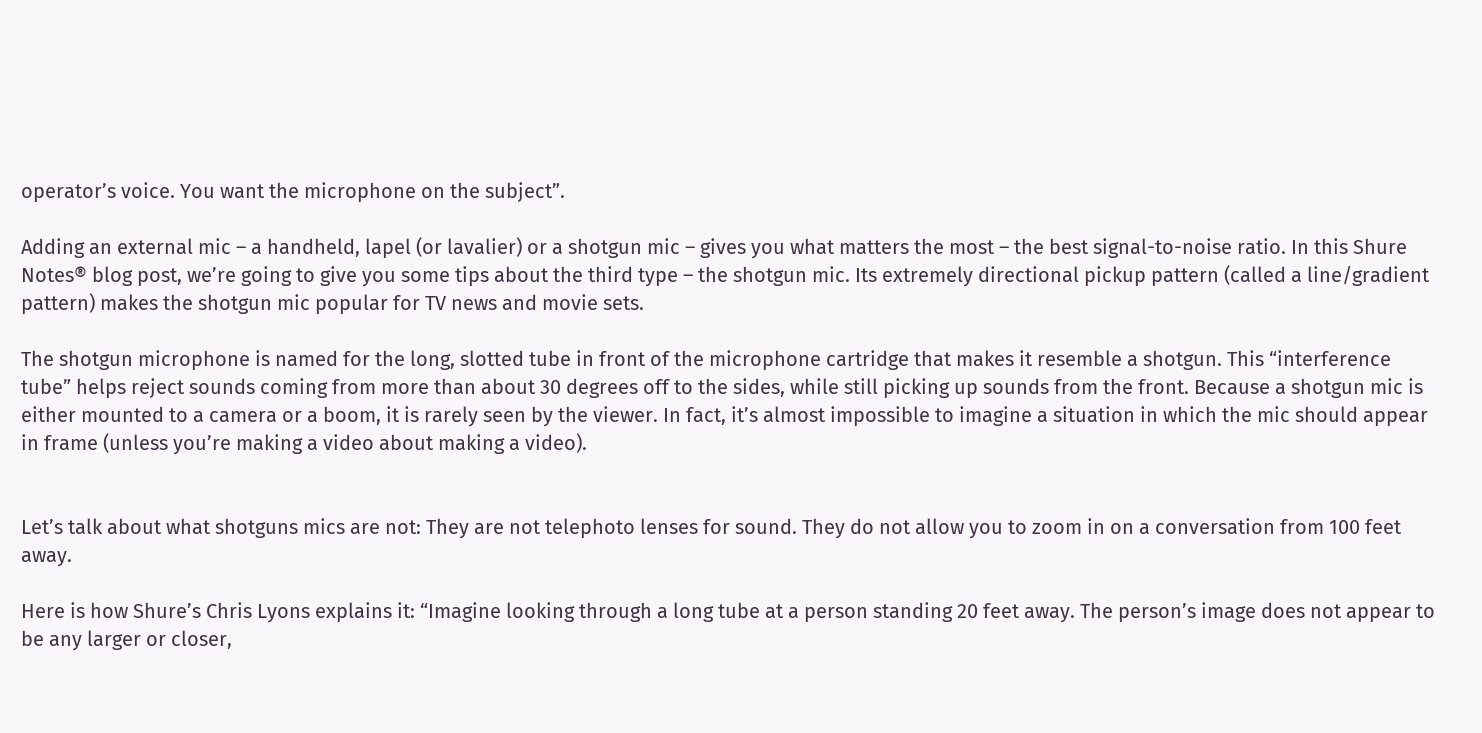operator’s voice. You want the microphone on the subject”.

Adding an external mic – a handheld, lapel (or lavalier) or a shotgun mic – gives you what matters the most – the best signal-to-noise ratio. In this Shure Notes® blog post, we’re going to give you some tips about the third type – the shotgun mic. Its extremely directional pickup pattern (called a line/gradient pattern) makes the shotgun mic popular for TV news and movie sets.

The shotgun microphone is named for the long, slotted tube in front of the microphone cartridge that makes it resemble a shotgun. This “interference tube” helps reject sounds coming from more than about 30 degrees off to the sides, while still picking up sounds from the front. Because a shotgun mic is either mounted to a camera or a boom, it is rarely seen by the viewer. In fact, it’s almost impossible to imagine a situation in which the mic should appear in frame (unless you’re making a video about making a video).


Let’s talk about what shotguns mics are not: They are not telephoto lenses for sound. They do not allow you to zoom in on a conversation from 100 feet away.

Here is how Shure’s Chris Lyons explains it: “Imagine looking through a long tube at a person standing 20 feet away. The person’s image does not appear to be any larger or closer,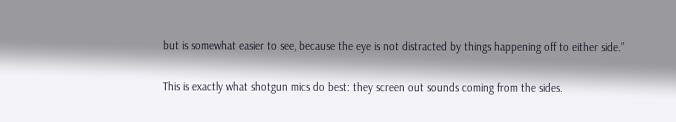but is somewhat easier to see, because the eye is not distracted by things happening off to either side.”

This is exactly what shotgun mics do best: they screen out sounds coming from the sides.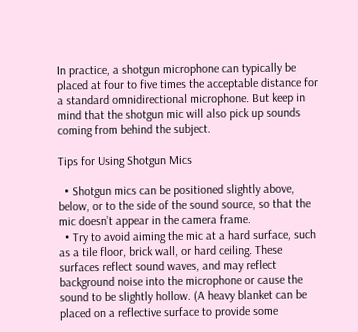In practice, a shotgun microphone can typically be placed at four to five times the acceptable distance for a standard omnidirectional microphone. But keep in mind that the shotgun mic will also pick up sounds coming from behind the subject.

Tips for Using Shotgun Mics

  • Shotgun mics can be positioned slightly above, below, or to the side of the sound source, so that the mic doesn’t appear in the camera frame.
  • Try to avoid aiming the mic at a hard surface, such as a tile floor, brick wall, or hard ceiling. These surfaces reflect sound waves, and may reflect background noise into the microphone or cause the sound to be slightly hollow. (A heavy blanket can be placed on a reflective surface to provide some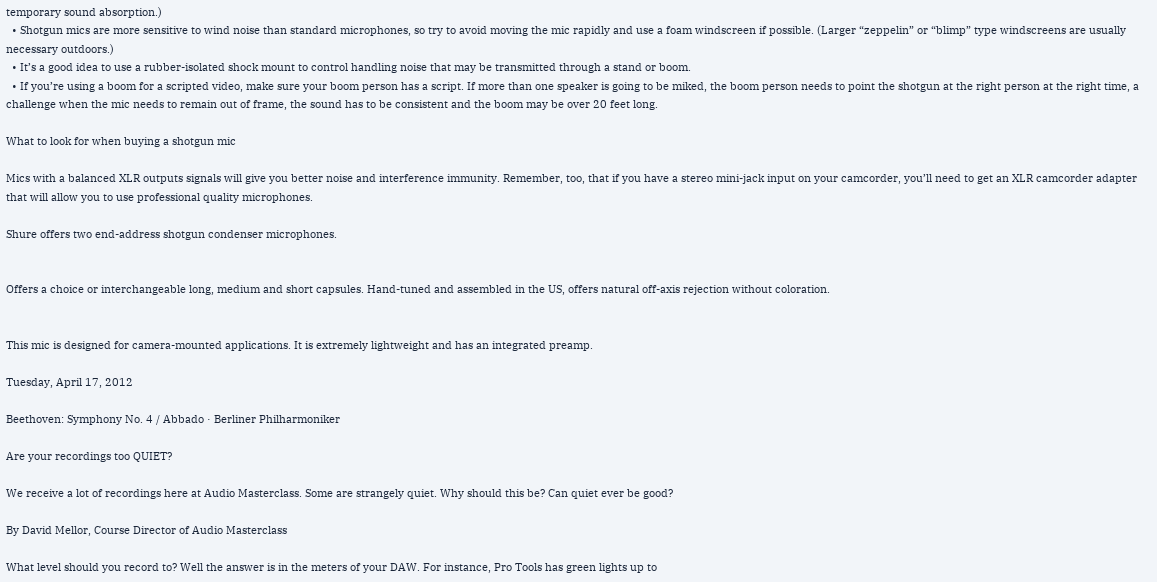temporary sound absorption.)
  • Shotgun mics are more sensitive to wind noise than standard microphones, so try to avoid moving the mic rapidly and use a foam windscreen if possible. (Larger “zeppelin” or “blimp” type windscreens are usually necessary outdoors.)
  • It’s a good idea to use a rubber-isolated shock mount to control handling noise that may be transmitted through a stand or boom.
  • If you’re using a boom for a scripted video, make sure your boom person has a script. If more than one speaker is going to be miked, the boom person needs to point the shotgun at the right person at the right time, a challenge when the mic needs to remain out of frame, the sound has to be consistent and the boom may be over 20 feet long.

What to look for when buying a shotgun mic

Mics with a balanced XLR outputs signals will give you better noise and interference immunity. Remember, too, that if you have a stereo mini-jack input on your camcorder, you’ll need to get an XLR camcorder adapter that will allow you to use professional quality microphones.

Shure offers two end-address shotgun condenser microphones.


Offers a choice or interchangeable long, medium and short capsules. Hand-tuned and assembled in the US, offers natural off-axis rejection without coloration.


This mic is designed for camera-mounted applications. It is extremely lightweight and has an integrated preamp.

Tuesday, April 17, 2012

Beethoven: Symphony No. 4 / Abbado · Berliner Philharmoniker

Are your recordings too QUIET?

We receive a lot of recordings here at Audio Masterclass. Some are strangely quiet. Why should this be? Can quiet ever be good?

By David Mellor, Course Director of Audio Masterclass

What level should you record to? Well the answer is in the meters of your DAW. For instance, Pro Tools has green lights up to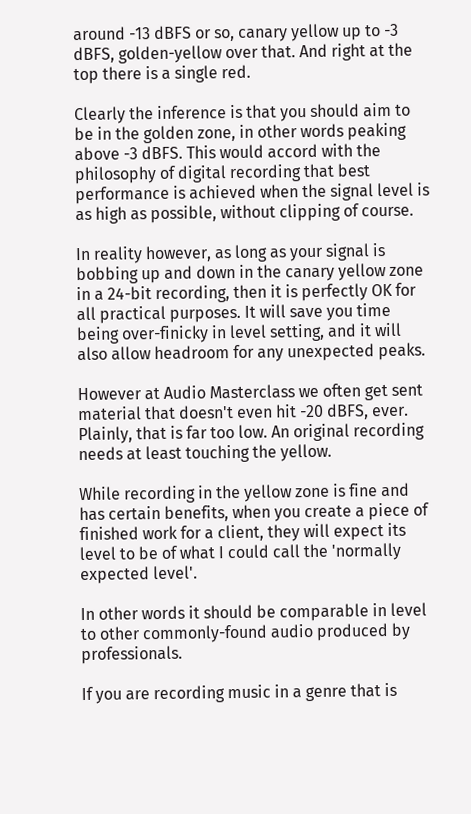around -13 dBFS or so, canary yellow up to -3 dBFS, golden-yellow over that. And right at the top there is a single red.

Clearly the inference is that you should aim to be in the golden zone, in other words peaking above -3 dBFS. This would accord with the philosophy of digital recording that best performance is achieved when the signal level is as high as possible, without clipping of course.

In reality however, as long as your signal is bobbing up and down in the canary yellow zone in a 24-bit recording, then it is perfectly OK for all practical purposes. It will save you time being over-finicky in level setting, and it will also allow headroom for any unexpected peaks.

However at Audio Masterclass we often get sent material that doesn't even hit -20 dBFS, ever. Plainly, that is far too low. An original recording needs at least touching the yellow.

While recording in the yellow zone is fine and has certain benefits, when you create a piece of finished work for a client, they will expect its level to be of what I could call the 'normally expected level'.

In other words it should be comparable in level to other commonly-found audio produced by professionals.

If you are recording music in a genre that is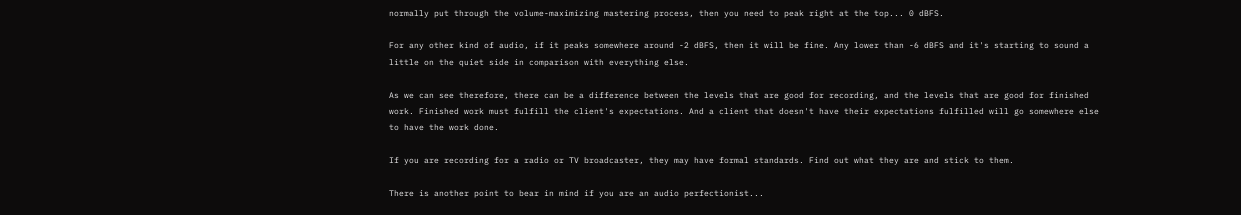normally put through the volume-maximizing mastering process, then you need to peak right at the top... 0 dBFS.

For any other kind of audio, if it peaks somewhere around -2 dBFS, then it will be fine. Any lower than -6 dBFS and it's starting to sound a little on the quiet side in comparison with everything else.

As we can see therefore, there can be a difference between the levels that are good for recording, and the levels that are good for finished work. Finished work must fulfill the client's expectations. And a client that doesn't have their expectations fulfilled will go somewhere else to have the work done.

If you are recording for a radio or TV broadcaster, they may have formal standards. Find out what they are and stick to them.

There is another point to bear in mind if you are an audio perfectionist...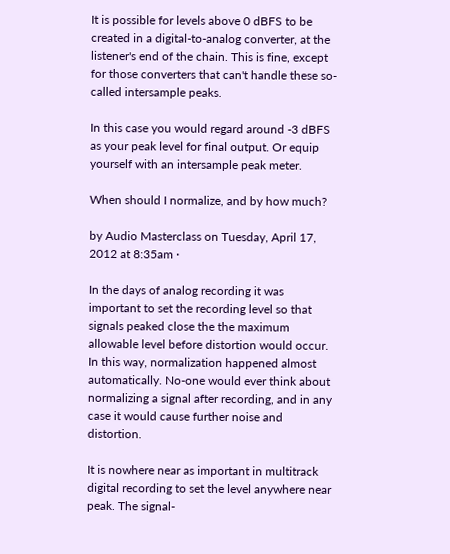It is possible for levels above 0 dBFS to be created in a digital-to-analog converter, at the listener's end of the chain. This is fine, except for those converters that can't handle these so-called intersample peaks.

In this case you would regard around -3 dBFS as your peak level for final output. Or equip yourself with an intersample peak meter.

When should I normalize, and by how much?

by Audio Masterclass on Tuesday, April 17, 2012 at 8:35am ·

In the days of analog recording it was important to set the recording level so that signals peaked close the the maximum allowable level before distortion would occur. In this way, normalization happened almost automatically. No-one would ever think about normalizing a signal after recording, and in any case it would cause further noise and distortion.

It is nowhere near as important in multitrack digital recording to set the level anywhere near peak. The signal-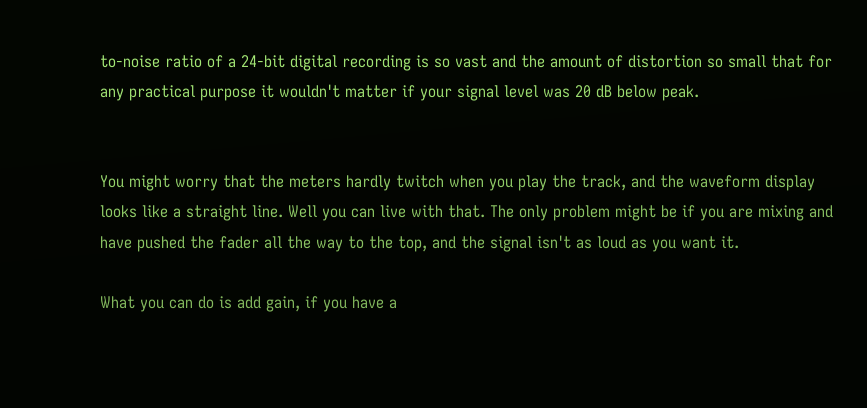to-noise ratio of a 24-bit digital recording is so vast and the amount of distortion so small that for any practical purpose it wouldn't matter if your signal level was 20 dB below peak.


You might worry that the meters hardly twitch when you play the track, and the waveform display looks like a straight line. Well you can live with that. The only problem might be if you are mixing and have pushed the fader all the way to the top, and the signal isn't as loud as you want it.

What you can do is add gain, if you have a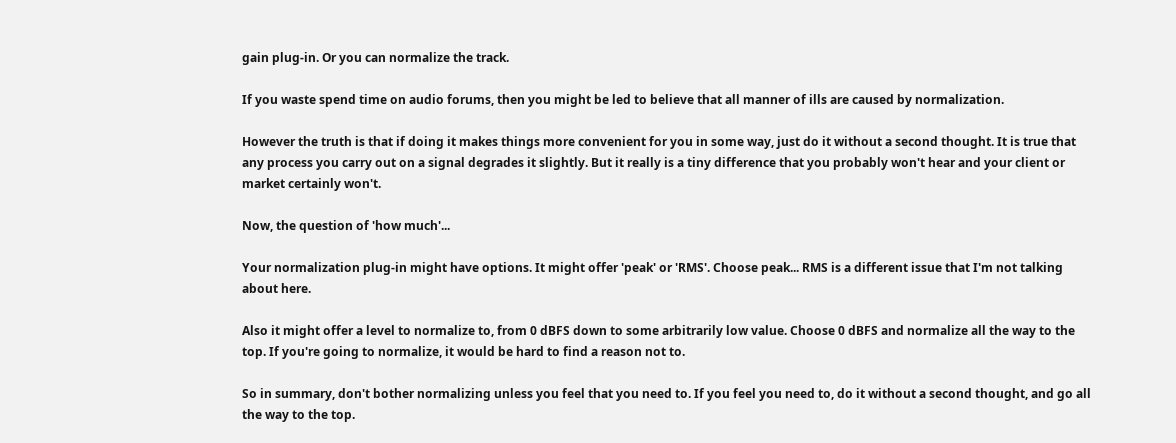gain plug-in. Or you can normalize the track.

If you waste spend time on audio forums, then you might be led to believe that all manner of ills are caused by normalization.

However the truth is that if doing it makes things more convenient for you in some way, just do it without a second thought. It is true that any process you carry out on a signal degrades it slightly. But it really is a tiny difference that you probably won't hear and your client or market certainly won't.

Now, the question of 'how much'...

Your normalization plug-in might have options. It might offer 'peak' or 'RMS'. Choose peak... RMS is a different issue that I'm not talking about here.

Also it might offer a level to normalize to, from 0 dBFS down to some arbitrarily low value. Choose 0 dBFS and normalize all the way to the top. If you're going to normalize, it would be hard to find a reason not to.

So in summary, don't bother normalizing unless you feel that you need to. If you feel you need to, do it without a second thought, and go all the way to the top.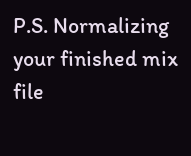P.S. Normalizing your finished mix file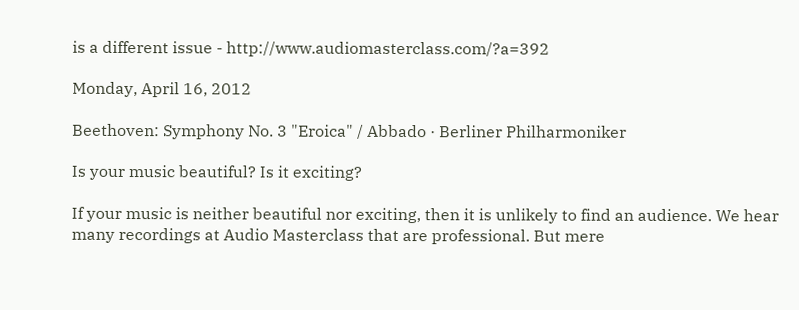is a different issue - http://www.audiomasterclass.com/?a=392

Monday, April 16, 2012

Beethoven: Symphony No. 3 "Eroica" / Abbado · Berliner Philharmoniker

Is your music beautiful? Is it exciting?

If your music is neither beautiful nor exciting, then it is unlikely to find an audience. We hear many recordings at Audio Masterclass that are professional. But mere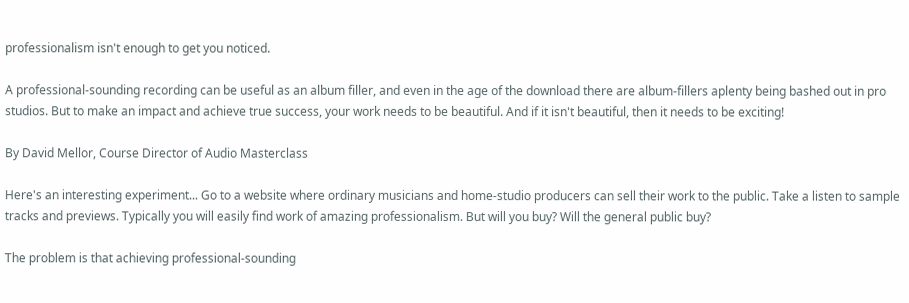professionalism isn't enough to get you noticed.

A professional-sounding recording can be useful as an album filler, and even in the age of the download there are album-fillers aplenty being bashed out in pro studios. But to make an impact and achieve true success, your work needs to be beautiful. And if it isn't beautiful, then it needs to be exciting!

By David Mellor, Course Director of Audio Masterclass

Here's an interesting experiment... Go to a website where ordinary musicians and home-studio producers can sell their work to the public. Take a listen to sample tracks and previews. Typically you will easily find work of amazing professionalism. But will you buy? Will the general public buy?

The problem is that achieving professional-sounding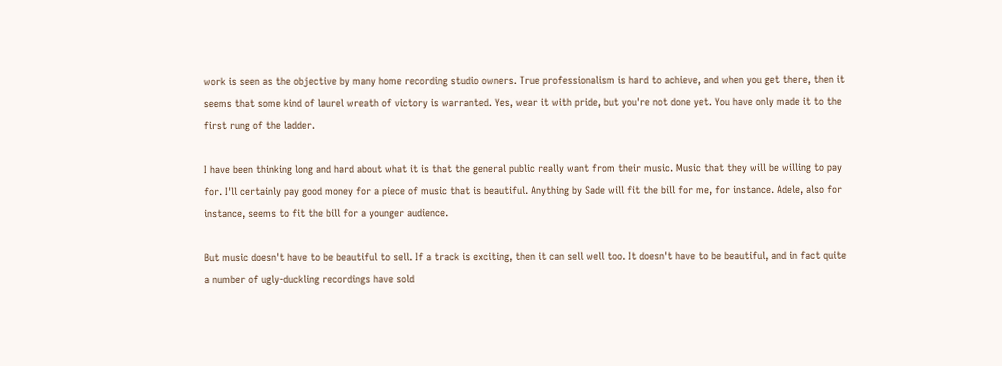work is seen as the objective by many home recording studio owners. True professionalism is hard to achieve, and when you get there, then it seems that some kind of laurel wreath of victory is warranted. Yes, wear it with pride, but you're not done yet. You have only made it to the first rung of the ladder.

I have been thinking long and hard about what it is that the general public really want from their music. Music that they will be willing to pay for. I'll certainly pay good money for a piece of music that is beautiful. Anything by Sade will fit the bill for me, for instance. Adele, also for instance, seems to fit the bill for a younger audience.

But music doesn't have to be beautiful to sell. If a track is exciting, then it can sell well too. It doesn't have to be beautiful, and in fact quite a number of ugly-duckling recordings have sold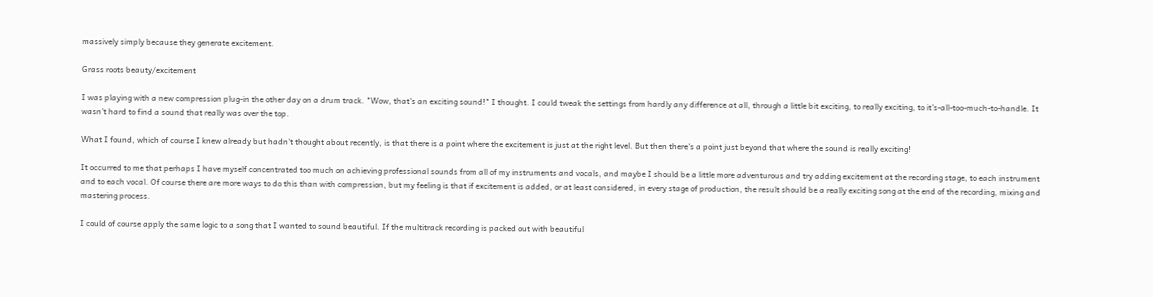massively simply because they generate excitement.

Grass roots beauty/excitement

I was playing with a new compression plug-in the other day on a drum track. "Wow, that's an exciting sound!" I thought. I could tweak the settings from hardly any difference at all, through a little bit exciting, to really exciting, to it's-all-too-much-to-handle. It wasn't hard to find a sound that really was over the top.

What I found, which of course I knew already but hadn't thought about recently, is that there is a point where the excitement is just at the right level. But then there's a point just beyond that where the sound is really exciting!

It occurred to me that perhaps I have myself concentrated too much on achieving professional sounds from all of my instruments and vocals, and maybe I should be a little more adventurous and try adding excitement at the recording stage, to each instrument and to each vocal. Of course there are more ways to do this than with compression, but my feeling is that if excitement is added, or at least considered, in every stage of production, the result should be a really exciting song at the end of the recording, mixing and mastering process.

I could of course apply the same logic to a song that I wanted to sound beautiful. If the multitrack recording is packed out with beautiful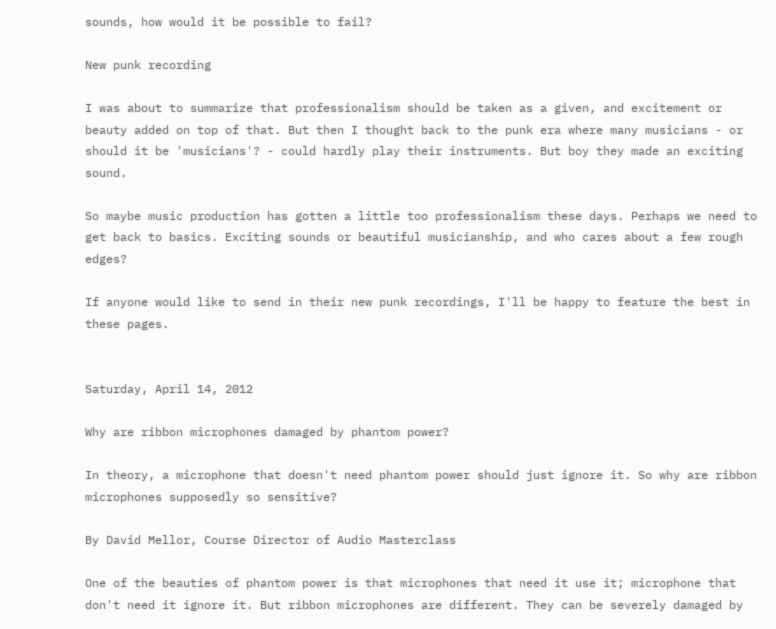sounds, how would it be possible to fail?

New punk recording

I was about to summarize that professionalism should be taken as a given, and excitement or beauty added on top of that. But then I thought back to the punk era where many musicians - or should it be 'musicians'? - could hardly play their instruments. But boy they made an exciting sound.

So maybe music production has gotten a little too professionalism these days. Perhaps we need to get back to basics. Exciting sounds or beautiful musicianship, and who cares about a few rough edges?

If anyone would like to send in their new punk recordings, I'll be happy to feature the best in these pages.


Saturday, April 14, 2012

Why are ribbon microphones damaged by phantom power?

In theory, a microphone that doesn't need phantom power should just ignore it. So why are ribbon microphones supposedly so sensitive?

By David Mellor, Course Director of Audio Masterclass

One of the beauties of phantom power is that microphones that need it use it; microphone that don't need it ignore it. But ribbon microphones are different. They can be severely damaged by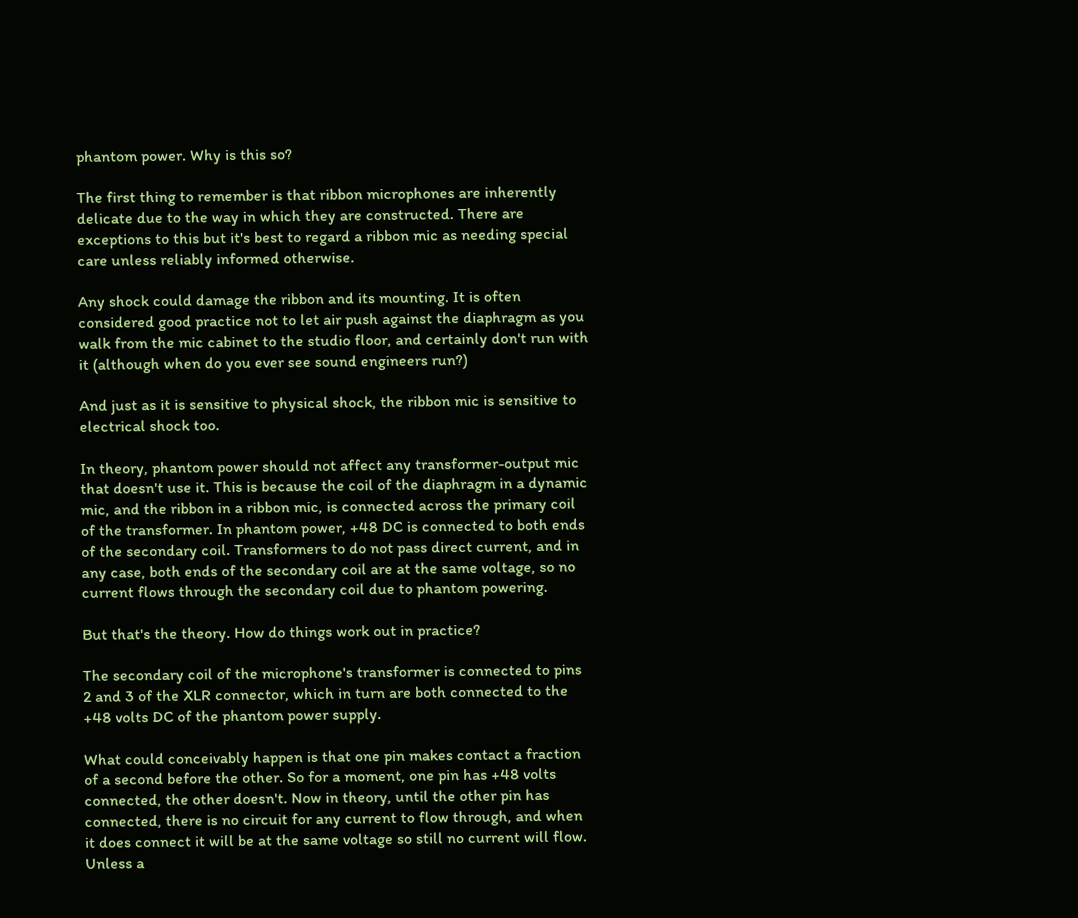phantom power. Why is this so?

The first thing to remember is that ribbon microphones are inherently delicate due to the way in which they are constructed. There are exceptions to this but it's best to regard a ribbon mic as needing special care unless reliably informed otherwise.

Any shock could damage the ribbon and its mounting. It is often considered good practice not to let air push against the diaphragm as you walk from the mic cabinet to the studio floor, and certainly don't run with it (although when do you ever see sound engineers run?)

And just as it is sensitive to physical shock, the ribbon mic is sensitive to electrical shock too.

In theory, phantom power should not affect any transformer-output mic that doesn't use it. This is because the coil of the diaphragm in a dynamic mic, and the ribbon in a ribbon mic, is connected across the primary coil of the transformer. In phantom power, +48 DC is connected to both ends of the secondary coil. Transformers to do not pass direct current, and in any case, both ends of the secondary coil are at the same voltage, so no current flows through the secondary coil due to phantom powering.

But that's the theory. How do things work out in practice?

The secondary coil of the microphone's transformer is connected to pins 2 and 3 of the XLR connector, which in turn are both connected to the +48 volts DC of the phantom power supply.

What could conceivably happen is that one pin makes contact a fraction of a second before the other. So for a moment, one pin has +48 volts connected, the other doesn't. Now in theory, until the other pin has connected, there is no circuit for any current to flow through, and when it does connect it will be at the same voltage so still no current will flow. Unless a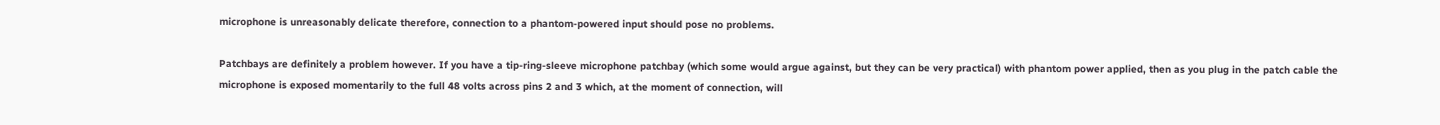microphone is unreasonably delicate therefore, connection to a phantom-powered input should pose no problems.

Patchbays are definitely a problem however. If you have a tip-ring-sleeve microphone patchbay (which some would argue against, but they can be very practical) with phantom power applied, then as you plug in the patch cable the microphone is exposed momentarily to the full 48 volts across pins 2 and 3 which, at the moment of connection, will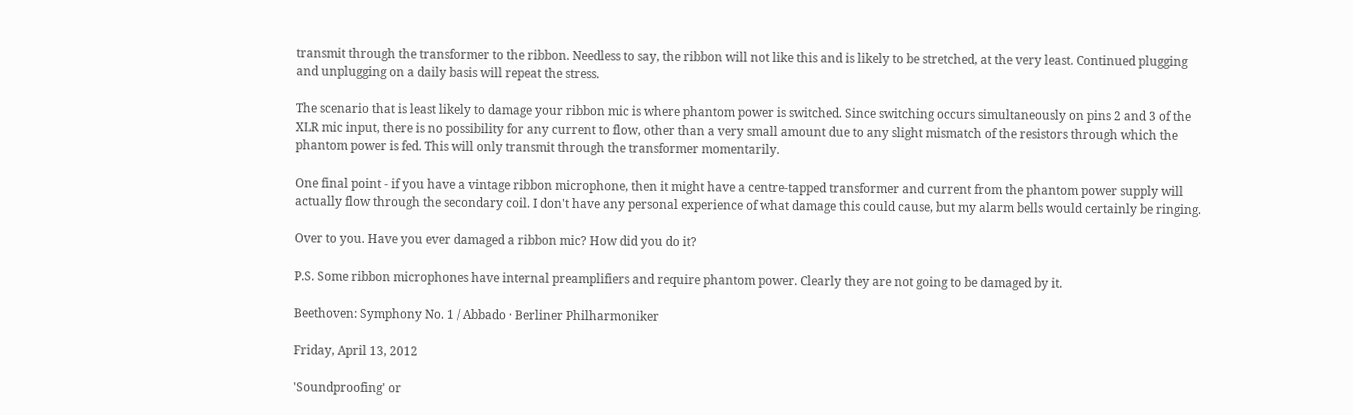transmit through the transformer to the ribbon. Needless to say, the ribbon will not like this and is likely to be stretched, at the very least. Continued plugging and unplugging on a daily basis will repeat the stress.

The scenario that is least likely to damage your ribbon mic is where phantom power is switched. Since switching occurs simultaneously on pins 2 and 3 of the XLR mic input, there is no possibility for any current to flow, other than a very small amount due to any slight mismatch of the resistors through which the phantom power is fed. This will only transmit through the transformer momentarily.

One final point - if you have a vintage ribbon microphone, then it might have a centre-tapped transformer and current from the phantom power supply will actually flow through the secondary coil. I don't have any personal experience of what damage this could cause, but my alarm bells would certainly be ringing.

Over to you. Have you ever damaged a ribbon mic? How did you do it?

P.S. Some ribbon microphones have internal preamplifiers and require phantom power. Clearly they are not going to be damaged by it.

Beethoven: Symphony No. 1 / Abbado · Berliner Philharmoniker

Friday, April 13, 2012

'Soundproofing' or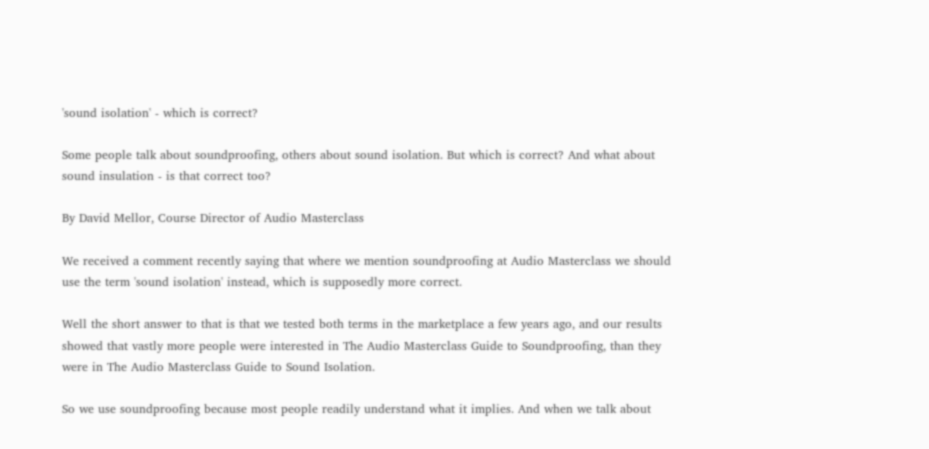'sound isolation' - which is correct?

Some people talk about soundproofing, others about sound isolation. But which is correct? And what about sound insulation - is that correct too?

By David Mellor, Course Director of Audio Masterclass

We received a comment recently saying that where we mention soundproofing at Audio Masterclass we should use the term 'sound isolation' instead, which is supposedly more correct.

Well the short answer to that is that we tested both terms in the marketplace a few years ago, and our results showed that vastly more people were interested in The Audio Masterclass Guide to Soundproofing, than they were in The Audio Masterclass Guide to Sound Isolation.

So we use soundproofing because most people readily understand what it implies. And when we talk about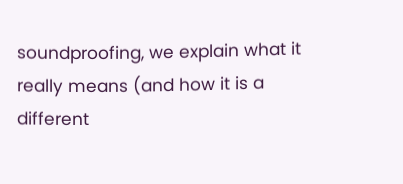soundproofing, we explain what it really means (and how it is a different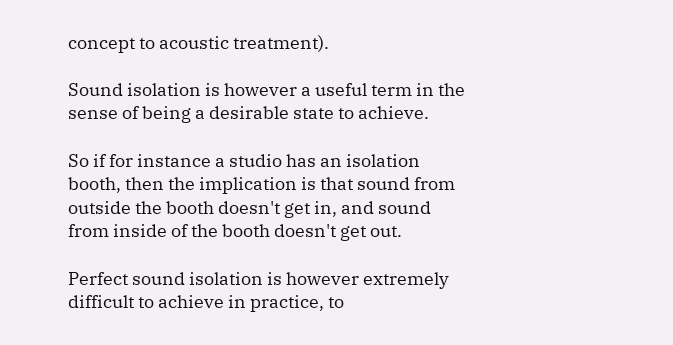concept to acoustic treatment).

Sound isolation is however a useful term in the sense of being a desirable state to achieve.

So if for instance a studio has an isolation booth, then the implication is that sound from outside the booth doesn't get in, and sound from inside of the booth doesn't get out.

Perfect sound isolation is however extremely difficult to achieve in practice, to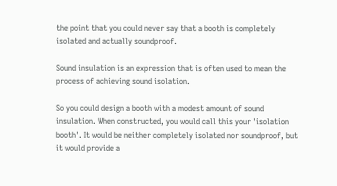the point that you could never say that a booth is completely isolated and actually soundproof.

Sound insulation is an expression that is often used to mean the process of achieving sound isolation.

So you could design a booth with a modest amount of sound insulation. When constructed, you would call this your 'isolation booth'. It would be neither completely isolated nor soundproof, but it would provide a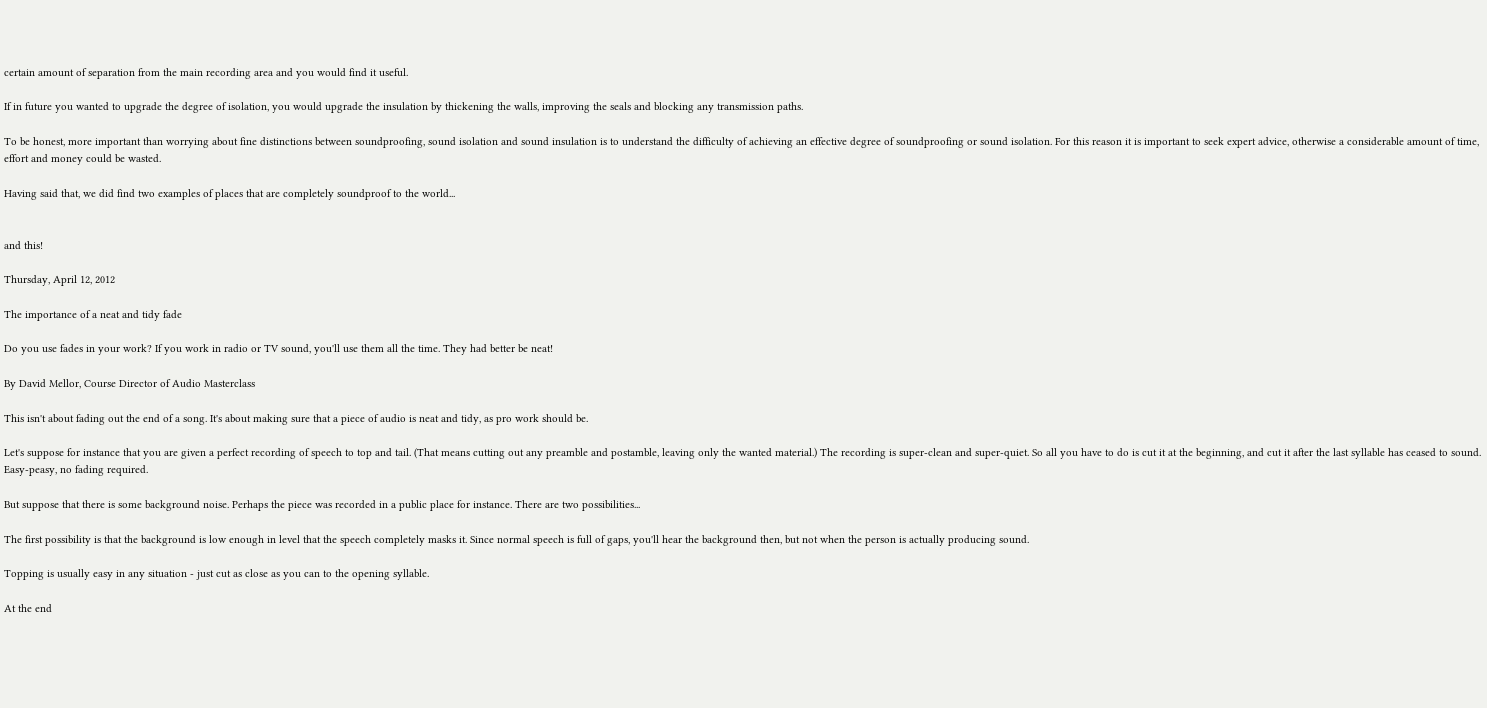certain amount of separation from the main recording area and you would find it useful.

If in future you wanted to upgrade the degree of isolation, you would upgrade the insulation by thickening the walls, improving the seals and blocking any transmission paths.

To be honest, more important than worrying about fine distinctions between soundproofing, sound isolation and sound insulation is to understand the difficulty of achieving an effective degree of soundproofing or sound isolation. For this reason it is important to seek expert advice, otherwise a considerable amount of time, effort and money could be wasted.

Having said that, we did find two examples of places that are completely soundproof to the world...


and this!

Thursday, April 12, 2012

The importance of a neat and tidy fade

Do you use fades in your work? If you work in radio or TV sound, you'll use them all the time. They had better be neat!

By David Mellor, Course Director of Audio Masterclass

This isn't about fading out the end of a song. It's about making sure that a piece of audio is neat and tidy, as pro work should be.

Let's suppose for instance that you are given a perfect recording of speech to top and tail. (That means cutting out any preamble and postamble, leaving only the wanted material.) The recording is super-clean and super-quiet. So all you have to do is cut it at the beginning, and cut it after the last syllable has ceased to sound. Easy-peasy, no fading required.

But suppose that there is some background noise. Perhaps the piece was recorded in a public place for instance. There are two possibilities...

The first possibility is that the background is low enough in level that the speech completely masks it. Since normal speech is full of gaps, you'll hear the background then, but not when the person is actually producing sound.

Topping is usually easy in any situation - just cut as close as you can to the opening syllable.

At the end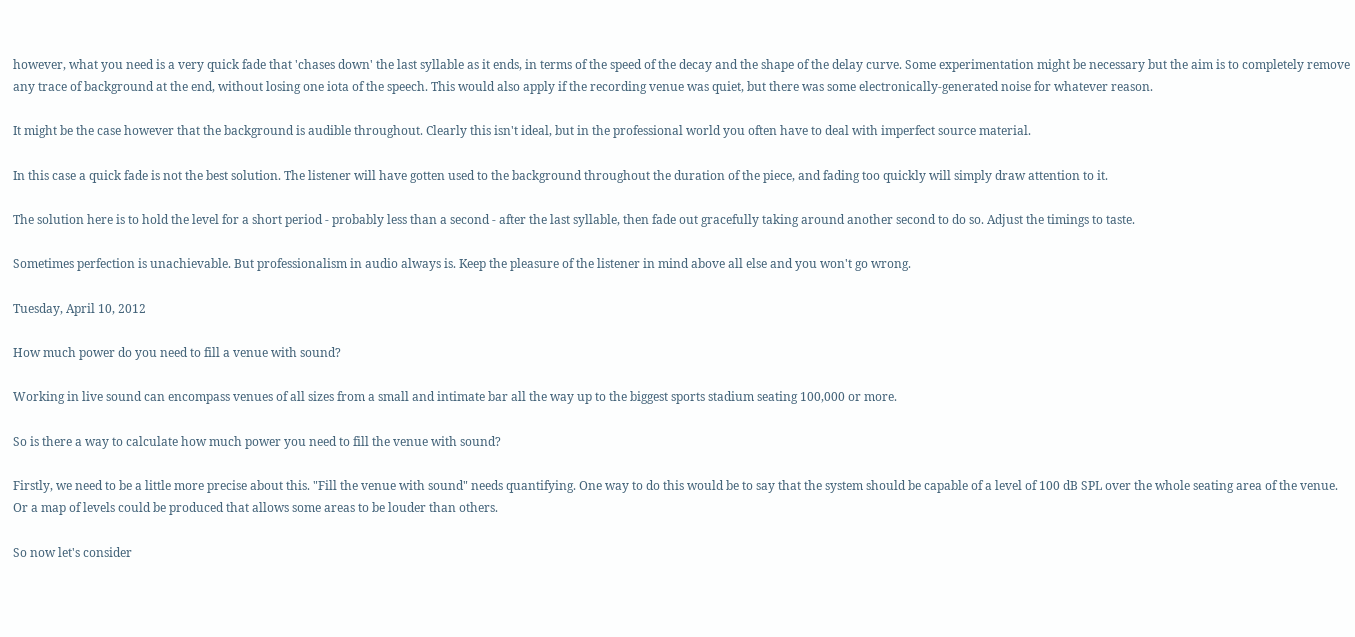however, what you need is a very quick fade that 'chases down' the last syllable as it ends, in terms of the speed of the decay and the shape of the delay curve. Some experimentation might be necessary but the aim is to completely remove any trace of background at the end, without losing one iota of the speech. This would also apply if the recording venue was quiet, but there was some electronically-generated noise for whatever reason.

It might be the case however that the background is audible throughout. Clearly this isn't ideal, but in the professional world you often have to deal with imperfect source material.

In this case a quick fade is not the best solution. The listener will have gotten used to the background throughout the duration of the piece, and fading too quickly will simply draw attention to it.

The solution here is to hold the level for a short period - probably less than a second - after the last syllable, then fade out gracefully taking around another second to do so. Adjust the timings to taste.

Sometimes perfection is unachievable. But professionalism in audio always is. Keep the pleasure of the listener in mind above all else and you won't go wrong.

Tuesday, April 10, 2012

How much power do you need to fill a venue with sound?

Working in live sound can encompass venues of all sizes from a small and intimate bar all the way up to the biggest sports stadium seating 100,000 or more.

So is there a way to calculate how much power you need to fill the venue with sound?

Firstly, we need to be a little more precise about this. "Fill the venue with sound" needs quantifying. One way to do this would be to say that the system should be capable of a level of 100 dB SPL over the whole seating area of the venue. Or a map of levels could be produced that allows some areas to be louder than others.

So now let's consider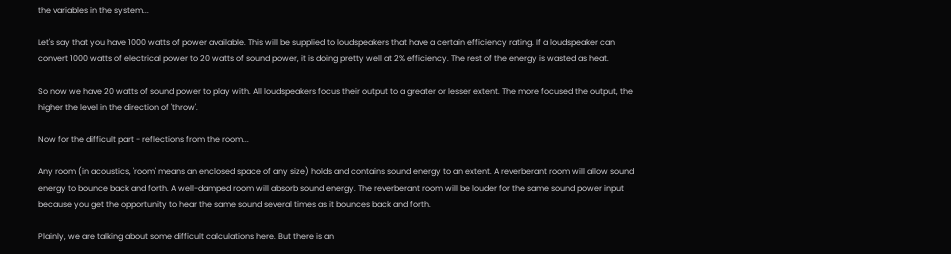the variables in the system...

Let's say that you have 1000 watts of power available. This will be supplied to loudspeakers that have a certain efficiency rating. If a loudspeaker can convert 1000 watts of electrical power to 20 watts of sound power, it is doing pretty well at 2% efficiency. The rest of the energy is wasted as heat.

So now we have 20 watts of sound power to play with. All loudspeakers focus their output to a greater or lesser extent. The more focused the output, the higher the level in the direction of 'throw'.

Now for the difficult part - reflections from the room...

Any room (in acoustics, 'room' means an enclosed space of any size) holds and contains sound energy to an extent. A reverberant room will allow sound energy to bounce back and forth. A well-damped room will absorb sound energy. The reverberant room will be louder for the same sound power input because you get the opportunity to hear the same sound several times as it bounces back and forth.

Plainly, we are talking about some difficult calculations here. But there is an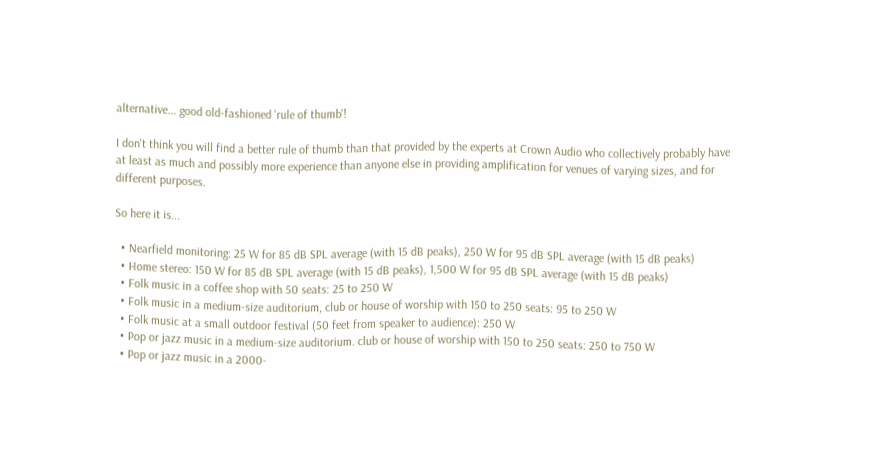alternative... good old-fashioned 'rule of thumb'!

I don't think you will find a better rule of thumb than that provided by the experts at Crown Audio who collectively probably have at least as much and possibly more experience than anyone else in providing amplification for venues of varying sizes, and for different purposes.

So here it is...

  • Nearfield monitoring: 25 W for 85 dB SPL average (with 15 dB peaks), 250 W for 95 dB SPL average (with 15 dB peaks)
  • Home stereo: 150 W for 85 dB SPL average (with 15 dB peaks), 1,500 W for 95 dB SPL average (with 15 dB peaks)
  • Folk music in a coffee shop with 50 seats: 25 to 250 W
  • Folk music in a medium-size auditorium, club or house of worship with 150 to 250 seats: 95 to 250 W
  • Folk music at a small outdoor festival (50 feet from speaker to audience): 250 W
  • Pop or jazz music in a medium-size auditorium. club or house of worship with 150 to 250 seats: 250 to 750 W
  • Pop or jazz music in a 2000-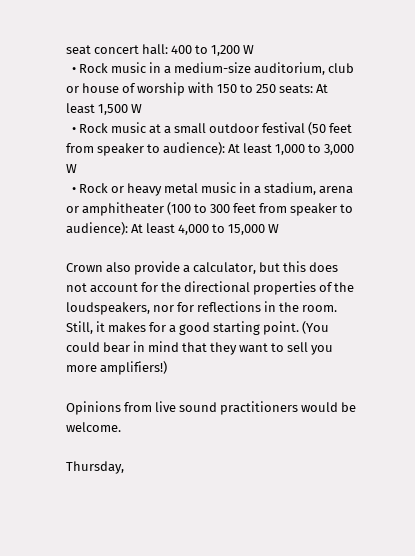seat concert hall: 400 to 1,200 W
  • Rock music in a medium-size auditorium, club or house of worship with 150 to 250 seats: At least 1,500 W
  • Rock music at a small outdoor festival (50 feet from speaker to audience): At least 1,000 to 3,000 W
  • Rock or heavy metal music in a stadium, arena or amphitheater (100 to 300 feet from speaker to audience): At least 4,000 to 15,000 W

Crown also provide a calculator, but this does not account for the directional properties of the loudspeakers, nor for reflections in the room. Still, it makes for a good starting point. (You could bear in mind that they want to sell you more amplifiers!)

Opinions from live sound practitioners would be welcome.

Thursday,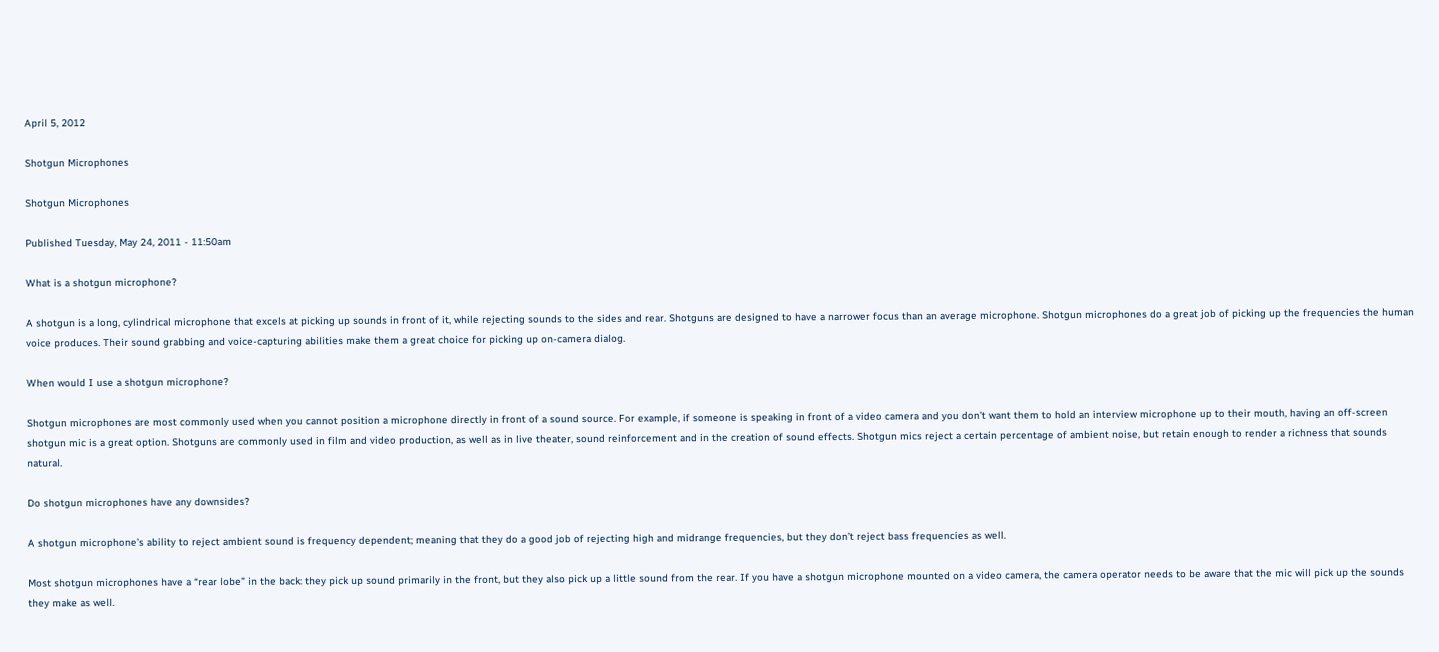April 5, 2012

Shotgun Microphones

Shotgun Microphones

Published Tuesday, May 24, 2011 - 11:50am

What is a shotgun microphone?

A shotgun is a long, cylindrical microphone that excels at picking up sounds in front of it, while rejecting sounds to the sides and rear. Shotguns are designed to have a narrower focus than an average microphone. Shotgun microphones do a great job of picking up the frequencies the human voice produces. Their sound grabbing and voice-capturing abilities make them a great choice for picking up on-camera dialog.

When would I use a shotgun microphone?

Shotgun microphones are most commonly used when you cannot position a microphone directly in front of a sound source. For example, if someone is speaking in front of a video camera and you don’t want them to hold an interview microphone up to their mouth, having an off-screen shotgun mic is a great option. Shotguns are commonly used in film and video production, as well as in live theater, sound reinforcement and in the creation of sound effects. Shotgun mics reject a certain percentage of ambient noise, but retain enough to render a richness that sounds natural.

Do shotgun microphones have any downsides?

A shotgun microphone’s ability to reject ambient sound is frequency dependent; meaning that they do a good job of rejecting high and midrange frequencies, but they don’t reject bass frequencies as well.

Most shotgun microphones have a “rear lobe” in the back: they pick up sound primarily in the front, but they also pick up a little sound from the rear. If you have a shotgun microphone mounted on a video camera, the camera operator needs to be aware that the mic will pick up the sounds they make as well.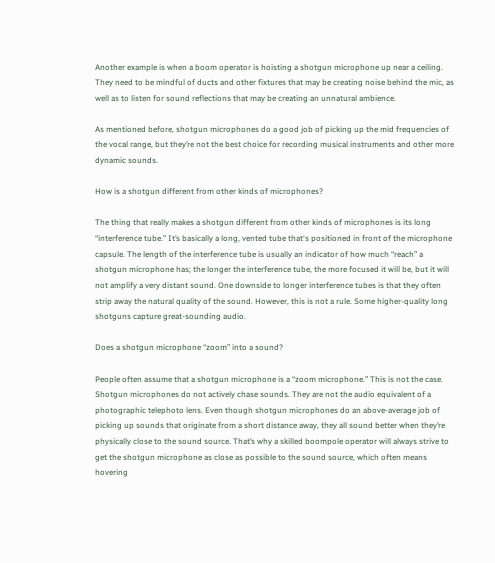Another example is when a boom operator is hoisting a shotgun microphone up near a ceiling. They need to be mindful of ducts and other fixtures that may be creating noise behind the mic, as well as to listen for sound reflections that may be creating an unnatural ambience.

As mentioned before, shotgun microphones do a good job of picking up the mid frequencies of the vocal range, but they’re not the best choice for recording musical instruments and other more dynamic sounds.

How is a shotgun different from other kinds of microphones?

The thing that really makes a shotgun different from other kinds of microphones is its long “interference tube.” It’s basically a long, vented tube that‘s positioned in front of the microphone capsule. The length of the interference tube is usually an indicator of how much “reach” a shotgun microphone has; the longer the interference tube, the more focused it will be, but it will not amplify a very distant sound. One downside to longer interference tubes is that they often strip away the natural quality of the sound. However, this is not a rule. Some higher-quality long shotguns capture great-sounding audio.

Does a shotgun microphone “zoom” into a sound?

People often assume that a shotgun microphone is a “zoom microphone.” This is not the case. Shotgun microphones do not actively chase sounds. They are not the audio equivalent of a photographic telephoto lens. Even though shotgun microphones do an above-average job of picking up sounds that originate from a short distance away, they all sound better when they’re physically close to the sound source. That’s why a skilled boompole operator will always strive to get the shotgun microphone as close as possible to the sound source, which often means hovering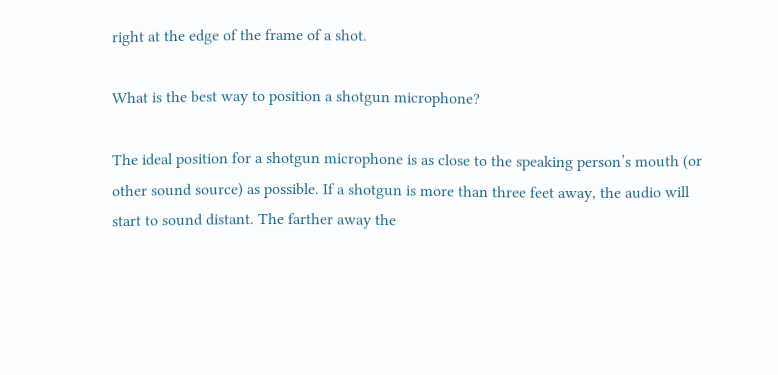right at the edge of the frame of a shot.

What is the best way to position a shotgun microphone?

The ideal position for a shotgun microphone is as close to the speaking person’s mouth (or other sound source) as possible. If a shotgun is more than three feet away, the audio will start to sound distant. The farther away the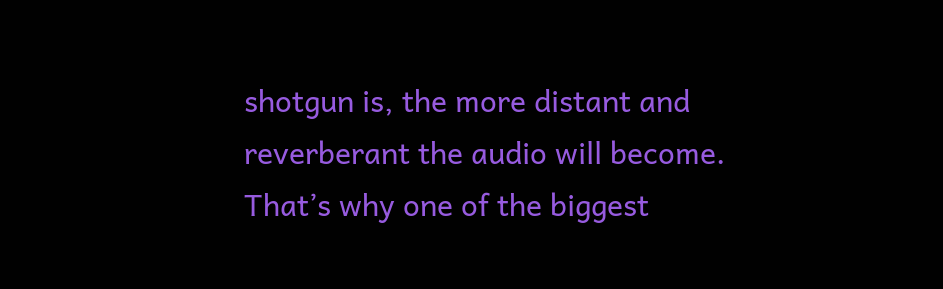shotgun is, the more distant and reverberant the audio will become. That’s why one of the biggest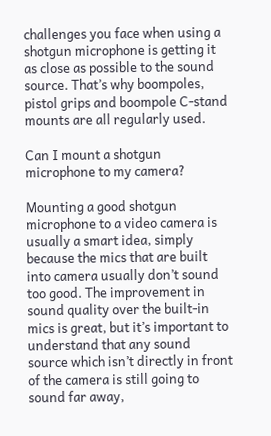challenges you face when using a shotgun microphone is getting it as close as possible to the sound source. That’s why boompoles, pistol grips and boompole C-stand mounts are all regularly used.

Can I mount a shotgun microphone to my camera?

Mounting a good shotgun microphone to a video camera is usually a smart idea, simply because the mics that are built into camera usually don’t sound too good. The improvement in sound quality over the built-in mics is great, but it’s important to understand that any sound source which isn’t directly in front of the camera is still going to sound far away,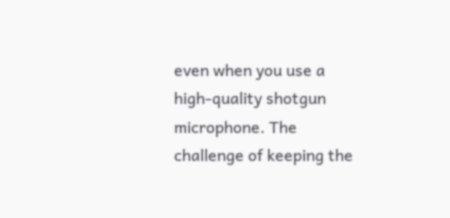even when you use a high-quality shotgun microphone. The challenge of keeping the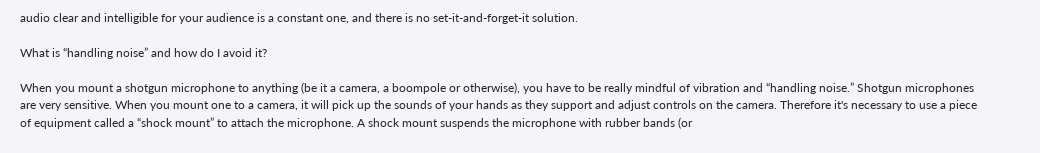audio clear and intelligible for your audience is a constant one, and there is no set-it-and-forget-it solution.

What is “handling noise” and how do I avoid it?

When you mount a shotgun microphone to anything (be it a camera, a boompole or otherwise), you have to be really mindful of vibration and “handling noise.” Shotgun microphones are very sensitive. When you mount one to a camera, it will pick up the sounds of your hands as they support and adjust controls on the camera. Therefore it's necessary to use a piece of equipment called a “shock mount” to attach the microphone. A shock mount suspends the microphone with rubber bands (or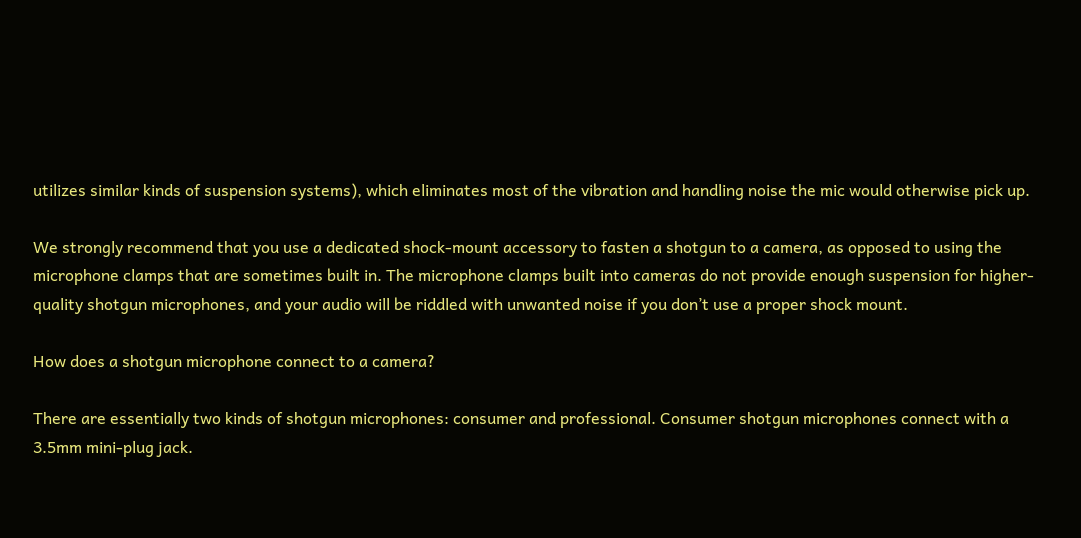utilizes similar kinds of suspension systems), which eliminates most of the vibration and handling noise the mic would otherwise pick up.

We strongly recommend that you use a dedicated shock-mount accessory to fasten a shotgun to a camera, as opposed to using the microphone clamps that are sometimes built in. The microphone clamps built into cameras do not provide enough suspension for higher-quality shotgun microphones, and your audio will be riddled with unwanted noise if you don’t use a proper shock mount.

How does a shotgun microphone connect to a camera?

There are essentially two kinds of shotgun microphones: consumer and professional. Consumer shotgun microphones connect with a 3.5mm mini-plug jack.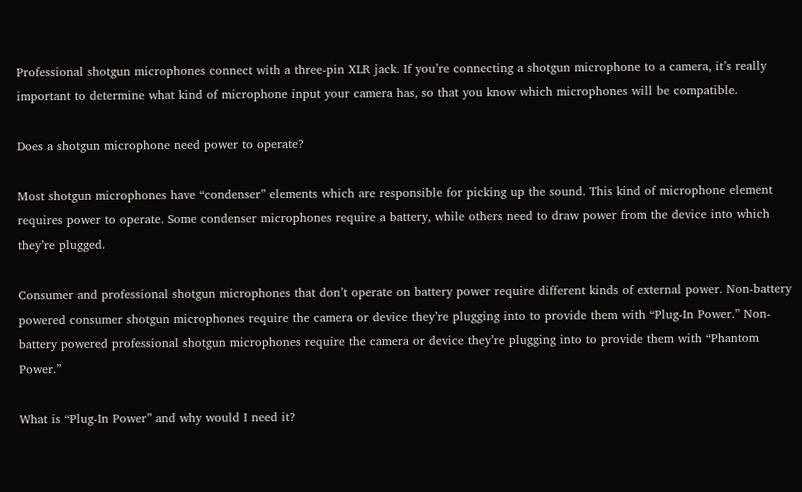Professional shotgun microphones connect with a three-pin XLR jack. If you’re connecting a shotgun microphone to a camera, it’s really important to determine what kind of microphone input your camera has, so that you know which microphones will be compatible.

Does a shotgun microphone need power to operate?

Most shotgun microphones have “condenser” elements which are responsible for picking up the sound. This kind of microphone element requires power to operate. Some condenser microphones require a battery, while others need to draw power from the device into which they’re plugged.

Consumer and professional shotgun microphones that don’t operate on battery power require different kinds of external power. Non-battery powered consumer shotgun microphones require the camera or device they’re plugging into to provide them with “Plug-In Power.” Non-battery powered professional shotgun microphones require the camera or device they’re plugging into to provide them with “Phantom Power.”

What is “Plug-In Power” and why would I need it?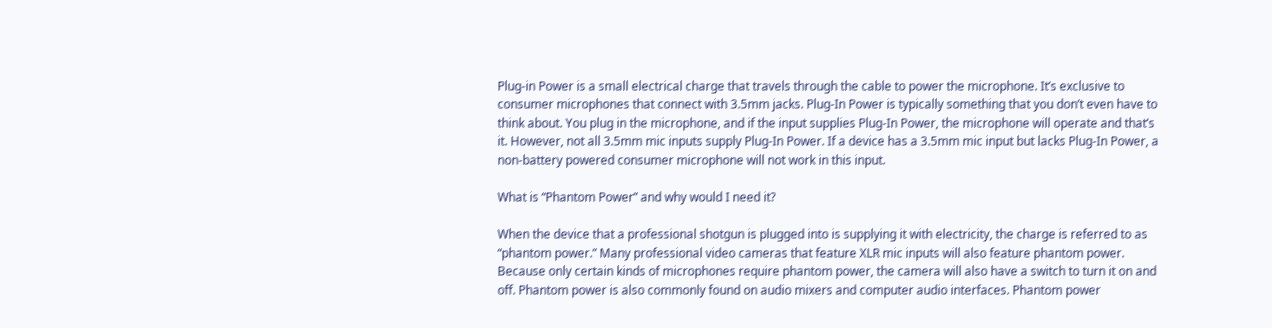Plug-in Power is a small electrical charge that travels through the cable to power the microphone. It’s exclusive to consumer microphones that connect with 3.5mm jacks. Plug-In Power is typically something that you don’t even have to think about. You plug in the microphone, and if the input supplies Plug-In Power, the microphone will operate and that’s it. However, not all 3.5mm mic inputs supply Plug-In Power. If a device has a 3.5mm mic input but lacks Plug-In Power, a non-battery powered consumer microphone will not work in this input.

What is “Phantom Power” and why would I need it?

When the device that a professional shotgun is plugged into is supplying it with electricity, the charge is referred to as “phantom power.” Many professional video cameras that feature XLR mic inputs will also feature phantom power. Because only certain kinds of microphones require phantom power, the camera will also have a switch to turn it on and off. Phantom power is also commonly found on audio mixers and computer audio interfaces. Phantom power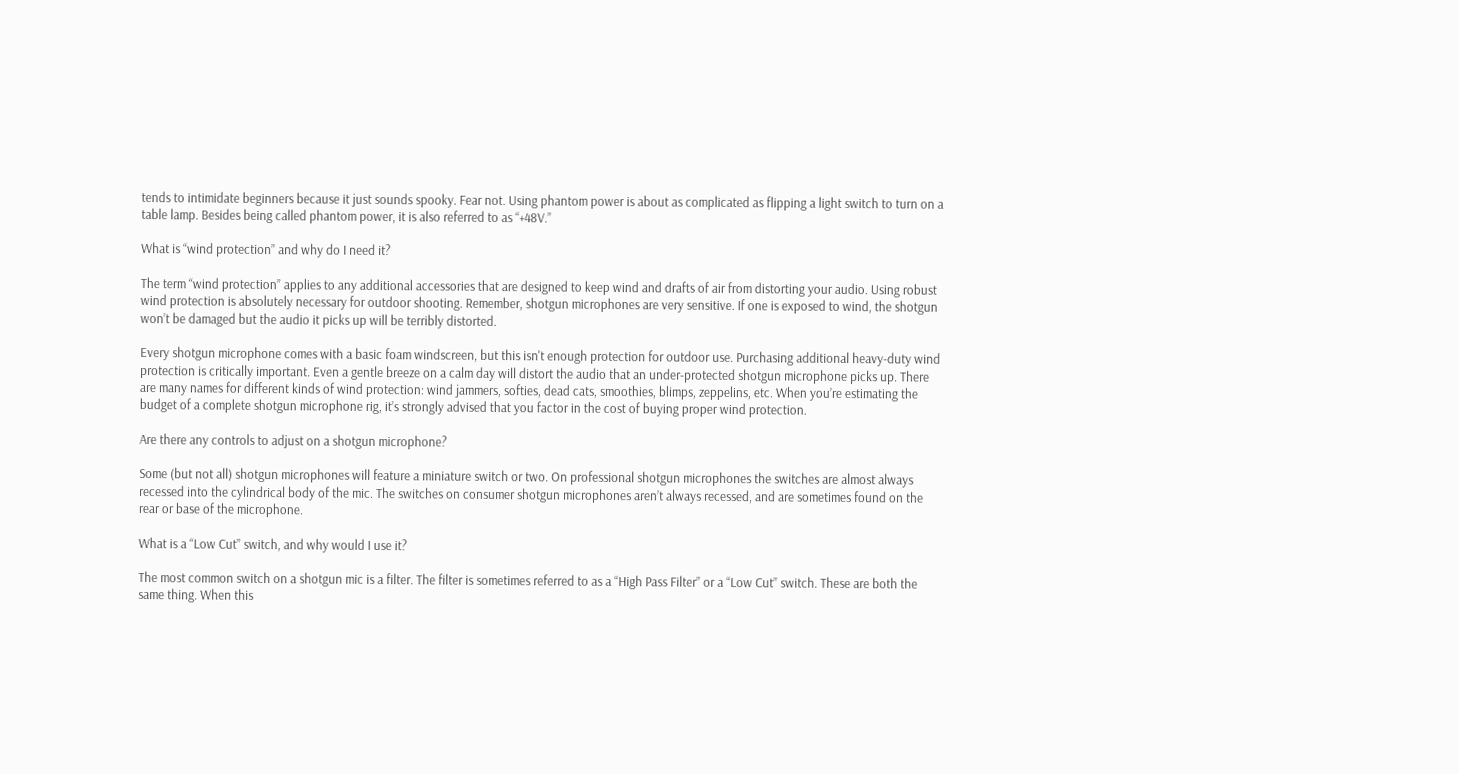tends to intimidate beginners because it just sounds spooky. Fear not. Using phantom power is about as complicated as flipping a light switch to turn on a table lamp. Besides being called phantom power, it is also referred to as “+48V.”

What is “wind protection” and why do I need it?

The term “wind protection” applies to any additional accessories that are designed to keep wind and drafts of air from distorting your audio. Using robust wind protection is absolutely necessary for outdoor shooting. Remember, shotgun microphones are very sensitive. If one is exposed to wind, the shotgun won’t be damaged but the audio it picks up will be terribly distorted.

Every shotgun microphone comes with a basic foam windscreen, but this isn't enough protection for outdoor use. Purchasing additional heavy-duty wind protection is critically important. Even a gentle breeze on a calm day will distort the audio that an under-protected shotgun microphone picks up. There are many names for different kinds of wind protection: wind jammers, softies, dead cats, smoothies, blimps, zeppelins, etc. When you’re estimating the budget of a complete shotgun microphone rig, it’s strongly advised that you factor in the cost of buying proper wind protection.

Are there any controls to adjust on a shotgun microphone?

Some (but not all) shotgun microphones will feature a miniature switch or two. On professional shotgun microphones the switches are almost always recessed into the cylindrical body of the mic. The switches on consumer shotgun microphones aren’t always recessed, and are sometimes found on the rear or base of the microphone.

What is a “Low Cut” switch, and why would I use it?

The most common switch on a shotgun mic is a filter. The filter is sometimes referred to as a “High Pass Filter” or a “Low Cut” switch. These are both the same thing. When this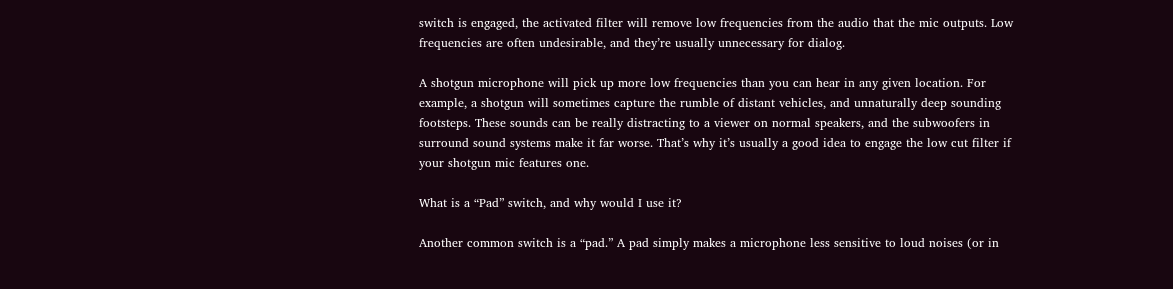switch is engaged, the activated filter will remove low frequencies from the audio that the mic outputs. Low frequencies are often undesirable, and they’re usually unnecessary for dialog.

A shotgun microphone will pick up more low frequencies than you can hear in any given location. For example, a shotgun will sometimes capture the rumble of distant vehicles, and unnaturally deep sounding footsteps. These sounds can be really distracting to a viewer on normal speakers, and the subwoofers in surround sound systems make it far worse. That’s why it’s usually a good idea to engage the low cut filter if your shotgun mic features one.

What is a “Pad” switch, and why would I use it?

Another common switch is a “pad.” A pad simply makes a microphone less sensitive to loud noises (or in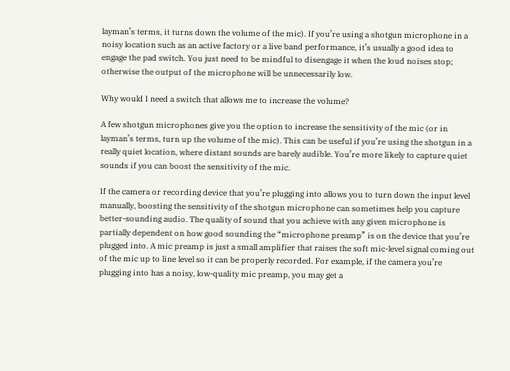layman’s terms, it turns down the volume of the mic). If you’re using a shotgun microphone in a noisy location such as an active factory or a live band performance, it’s usually a good idea to engage the pad switch. You just need to be mindful to disengage it when the loud noises stop; otherwise the output of the microphone will be unnecessarily low.

Why would I need a switch that allows me to increase the volume?

A few shotgun microphones give you the option to increase the sensitivity of the mic (or in layman’s terms, turn up the volume of the mic). This can be useful if you’re using the shotgun in a really quiet location, where distant sounds are barely audible. You’re more likely to capture quiet sounds if you can boost the sensitivity of the mic.

If the camera or recording device that you’re plugging into allows you to turn down the input level manually, boosting the sensitivity of the shotgun microphone can sometimes help you capture better-sounding audio. The quality of sound that you achieve with any given microphone is partially dependent on how good sounding the “microphone preamp” is on the device that you’re plugged into. A mic preamp is just a small amplifier that raises the soft mic-level signal coming out of the mic up to line level so it can be properly recorded. For example, if the camera you’re plugging into has a noisy, low-quality mic preamp, you may get a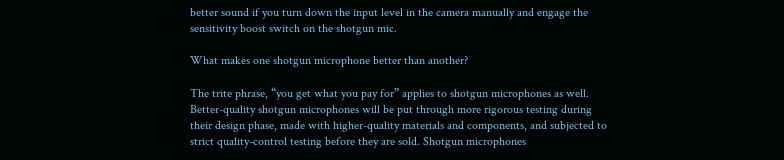better sound if you turn down the input level in the camera manually and engage the sensitivity boost switch on the shotgun mic.

What makes one shotgun microphone better than another?

The trite phrase, “you get what you pay for” applies to shotgun microphones as well. Better-quality shotgun microphones will be put through more rigorous testing during their design phase, made with higher-quality materials and components, and subjected to strict quality-control testing before they are sold. Shotgun microphones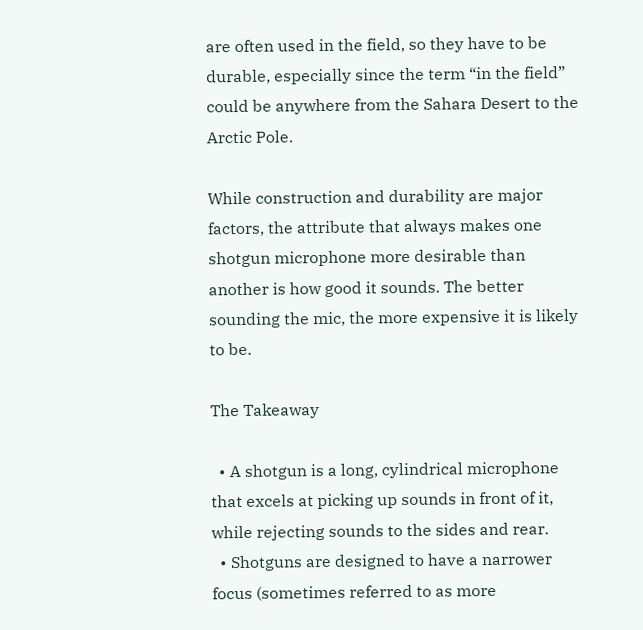are often used in the field, so they have to be durable, especially since the term “in the field” could be anywhere from the Sahara Desert to the Arctic Pole.

While construction and durability are major factors, the attribute that always makes one shotgun microphone more desirable than another is how good it sounds. The better sounding the mic, the more expensive it is likely to be.

The Takeaway

  • A shotgun is a long, cylindrical microphone that excels at picking up sounds in front of it, while rejecting sounds to the sides and rear.
  • Shotguns are designed to have a narrower focus (sometimes referred to as more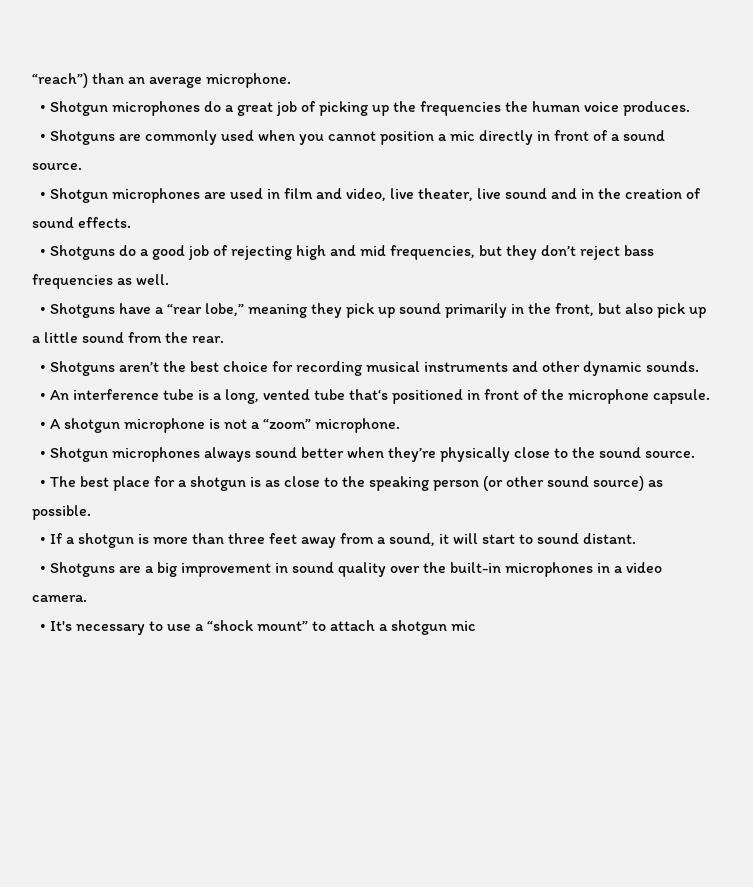“reach”) than an average microphone.
  • Shotgun microphones do a great job of picking up the frequencies the human voice produces.
  • Shotguns are commonly used when you cannot position a mic directly in front of a sound source.
  • Shotgun microphones are used in film and video, live theater, live sound and in the creation of sound effects.
  • Shotguns do a good job of rejecting high and mid frequencies, but they don’t reject bass frequencies as well.
  • Shotguns have a “rear lobe,” meaning they pick up sound primarily in the front, but also pick up a little sound from the rear.
  • Shotguns aren’t the best choice for recording musical instruments and other dynamic sounds.
  • An interference tube is a long, vented tube that‘s positioned in front of the microphone capsule.
  • A shotgun microphone is not a “zoom” microphone.
  • Shotgun microphones always sound better when they’re physically close to the sound source.
  • The best place for a shotgun is as close to the speaking person (or other sound source) as possible.
  • If a shotgun is more than three feet away from a sound, it will start to sound distant.
  • Shotguns are a big improvement in sound quality over the built-in microphones in a video camera.
  • It's necessary to use a “shock mount” to attach a shotgun mic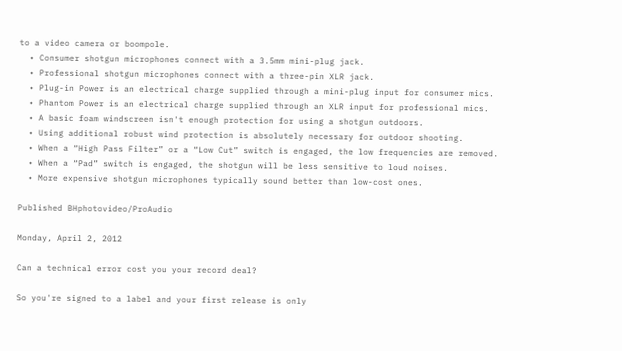to a video camera or boompole.
  • Consumer shotgun microphones connect with a 3.5mm mini-plug jack.
  • Professional shotgun microphones connect with a three-pin XLR jack.
  • Plug-in Power is an electrical charge supplied through a mini-plug input for consumer mics.
  • Phantom Power is an electrical charge supplied through an XLR input for professional mics.
  • A basic foam windscreen isn't enough protection for using a shotgun outdoors.
  • Using additional robust wind protection is absolutely necessary for outdoor shooting.
  • When a “High Pass Filter” or a “Low Cut” switch is engaged, the low frequencies are removed.
  • When a “Pad” switch is engaged, the shotgun will be less sensitive to loud noises.
  • More expensive shotgun microphones typically sound better than low-cost ones.

Published BHphotovideo/ProAudio

Monday, April 2, 2012

Can a technical error cost you your record deal?

So you're signed to a label and your first release is only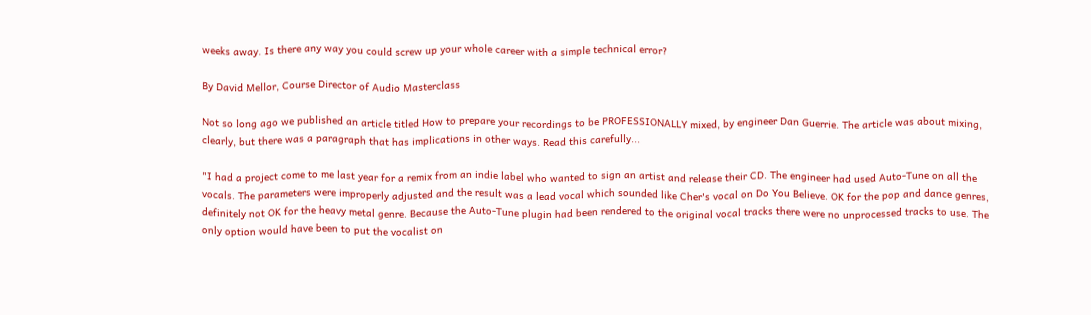weeks away. Is there any way you could screw up your whole career with a simple technical error?

By David Mellor, Course Director of Audio Masterclass

Not so long ago we published an article titled How to prepare your recordings to be PROFESSIONALLY mixed, by engineer Dan Guerrie. The article was about mixing, clearly, but there was a paragraph that has implications in other ways. Read this carefully...

"I had a project come to me last year for a remix from an indie label who wanted to sign an artist and release their CD. The engineer had used Auto-Tune on all the vocals. The parameters were improperly adjusted and the result was a lead vocal which sounded like Cher's vocal on Do You Believe. OK for the pop and dance genres, definitely not OK for the heavy metal genre. Because the Auto-Tune plugin had been rendered to the original vocal tracks there were no unprocessed tracks to use. The only option would have been to put the vocalist on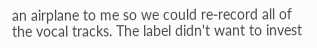an airplane to me so we could re-record all of the vocal tracks. The label didn't want to invest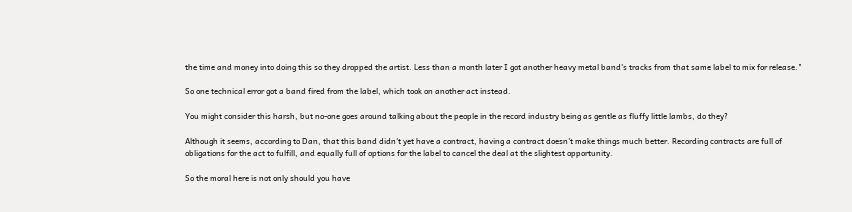the time and money into doing this so they dropped the artist. Less than a month later I got another heavy metal band's tracks from that same label to mix for release."

So one technical error got a band fired from the label, which took on another act instead.

You might consider this harsh, but no-one goes around talking about the people in the record industry being as gentle as fluffy little lambs, do they?

Although it seems, according to Dan, that this band didn't yet have a contract, having a contract doesn't make things much better. Recording contracts are full of obligations for the act to fulfill, and equally full of options for the label to cancel the deal at the slightest opportunity.

So the moral here is not only should you have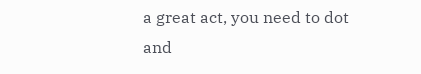a great act, you need to dot and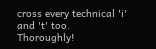cross every technical 'i' and 't' too. Thoroughly!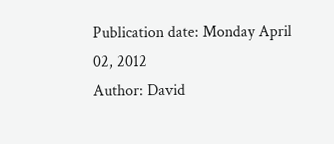Publication date: Monday April 02, 2012
Author: David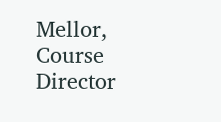Mellor, Course Director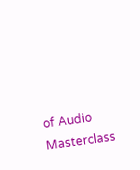of Audio Masterclass